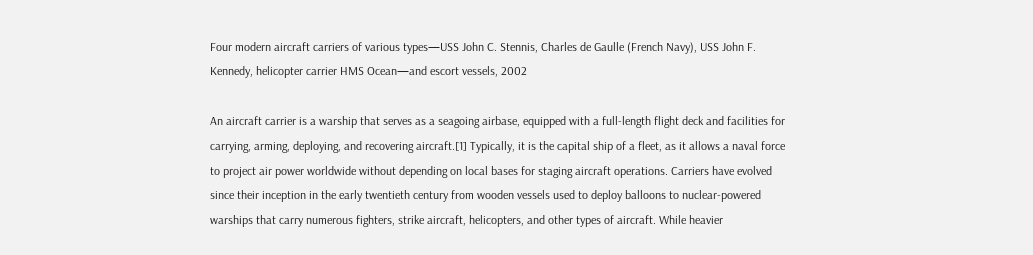Four modern aircraft carriers of various types—USS John C. Stennis, Charles de Gaulle (French Navy), USS John F. Kennedy, helicopter carrier HMS Ocean—and escort vessels, 2002

An aircraft carrier is a warship that serves as a seagoing airbase, equipped with a full-length flight deck and facilities for carrying, arming, deploying, and recovering aircraft.[1] Typically, it is the capital ship of a fleet, as it allows a naval force to project air power worldwide without depending on local bases for staging aircraft operations. Carriers have evolved since their inception in the early twentieth century from wooden vessels used to deploy balloons to nuclear-powered warships that carry numerous fighters, strike aircraft, helicopters, and other types of aircraft. While heavier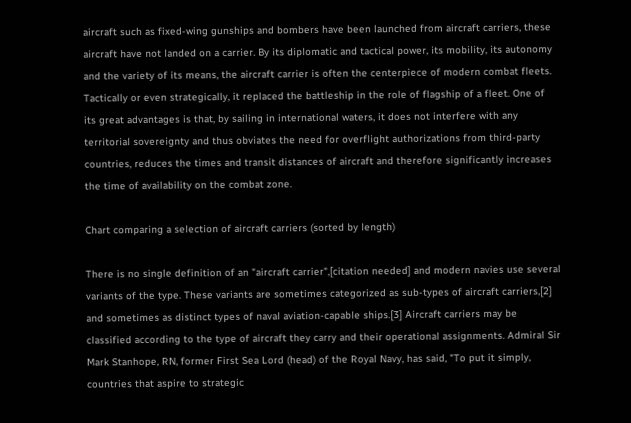aircraft such as fixed-wing gunships and bombers have been launched from aircraft carriers, these aircraft have not landed on a carrier. By its diplomatic and tactical power, its mobility, its autonomy and the variety of its means, the aircraft carrier is often the centerpiece of modern combat fleets. Tactically or even strategically, it replaced the battleship in the role of flagship of a fleet. One of its great advantages is that, by sailing in international waters, it does not interfere with any territorial sovereignty and thus obviates the need for overflight authorizations from third-party countries, reduces the times and transit distances of aircraft and therefore significantly increases the time of availability on the combat zone.

Chart comparing a selection of aircraft carriers (sorted by length)

There is no single definition of an "aircraft carrier",[citation needed] and modern navies use several variants of the type. These variants are sometimes categorized as sub-types of aircraft carriers,[2] and sometimes as distinct types of naval aviation-capable ships.[3] Aircraft carriers may be classified according to the type of aircraft they carry and their operational assignments. Admiral Sir Mark Stanhope, RN, former First Sea Lord (head) of the Royal Navy, has said, "To put it simply, countries that aspire to strategic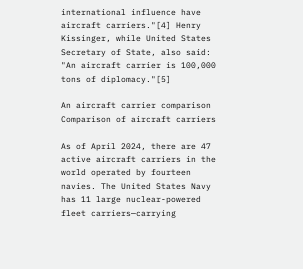international influence have aircraft carriers."[4] Henry Kissinger, while United States Secretary of State, also said: "An aircraft carrier is 100,000 tons of diplomacy."[5]

An aircraft carrier comparison
Comparison of aircraft carriers

As of April 2024, there are 47 active aircraft carriers in the world operated by fourteen navies. The United States Navy has 11 large nuclear-powered fleet carriers—carrying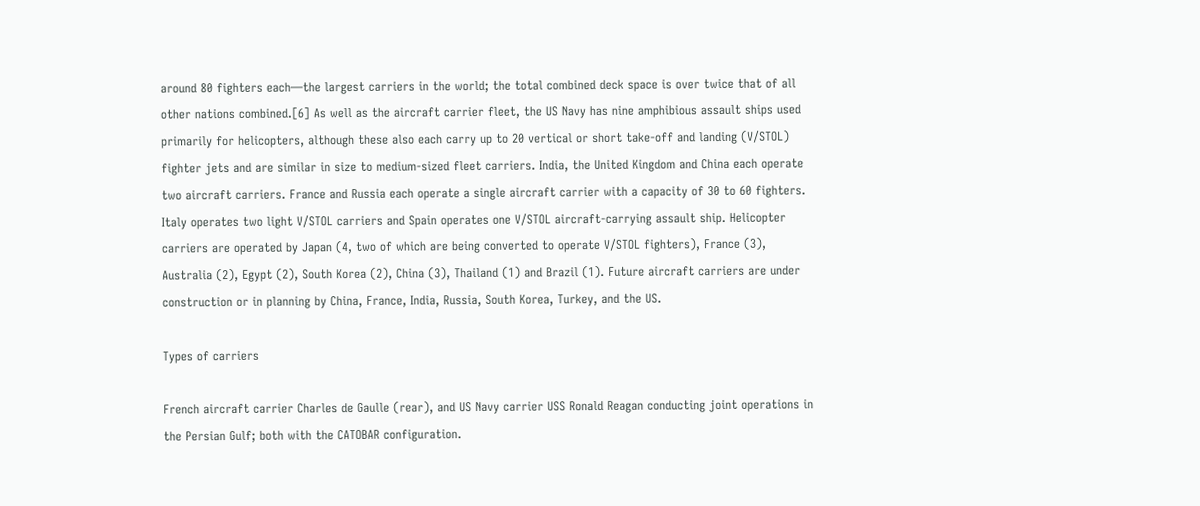around 80 fighters each—the largest carriers in the world; the total combined deck space is over twice that of all other nations combined.[6] As well as the aircraft carrier fleet, the US Navy has nine amphibious assault ships used primarily for helicopters, although these also each carry up to 20 vertical or short take-off and landing (V/STOL) fighter jets and are similar in size to medium-sized fleet carriers. India, the United Kingdom and China each operate two aircraft carriers. France and Russia each operate a single aircraft carrier with a capacity of 30 to 60 fighters. Italy operates two light V/STOL carriers and Spain operates one V/STOL aircraft-carrying assault ship. Helicopter carriers are operated by Japan (4, two of which are being converted to operate V/STOL fighters), France (3), Australia (2), Egypt (2), South Korea (2), China (3), Thailand (1) and Brazil (1). Future aircraft carriers are under construction or in planning by China, France, India, Russia, South Korea, Turkey, and the US.

Types of carriers

French aircraft carrier Charles de Gaulle (rear), and US Navy carrier USS Ronald Reagan conducting joint operations in the Persian Gulf; both with the CATOBAR configuration.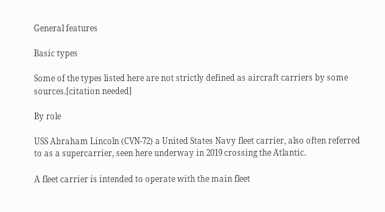General features

Basic types

Some of the types listed here are not strictly defined as aircraft carriers by some sources.[citation needed]

By role

USS Abraham Lincoln (CVN-72) a United States Navy fleet carrier, also often referred to as a supercarrier, seen here underway in 2019 crossing the Atlantic.

A fleet carrier is intended to operate with the main fleet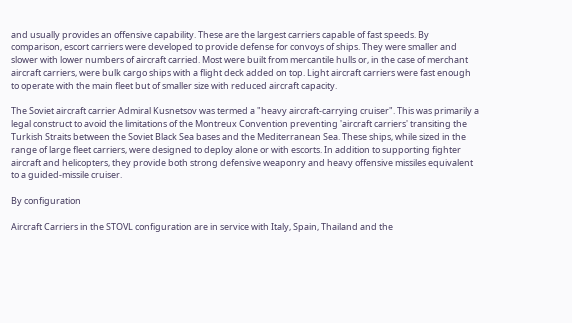and usually provides an offensive capability. These are the largest carriers capable of fast speeds. By comparison, escort carriers were developed to provide defense for convoys of ships. They were smaller and slower with lower numbers of aircraft carried. Most were built from mercantile hulls or, in the case of merchant aircraft carriers, were bulk cargo ships with a flight deck added on top. Light aircraft carriers were fast enough to operate with the main fleet but of smaller size with reduced aircraft capacity.

The Soviet aircraft carrier Admiral Kusnetsov was termed a "heavy aircraft-carrying cruiser". This was primarily a legal construct to avoid the limitations of the Montreux Convention preventing 'aircraft carriers' transiting the Turkish Straits between the Soviet Black Sea bases and the Mediterranean Sea. These ships, while sized in the range of large fleet carriers, were designed to deploy alone or with escorts. In addition to supporting fighter aircraft and helicopters, they provide both strong defensive weaponry and heavy offensive missiles equivalent to a guided-missile cruiser.

By configuration

Aircraft Carriers in the STOVL configuration are in service with Italy, Spain, Thailand and the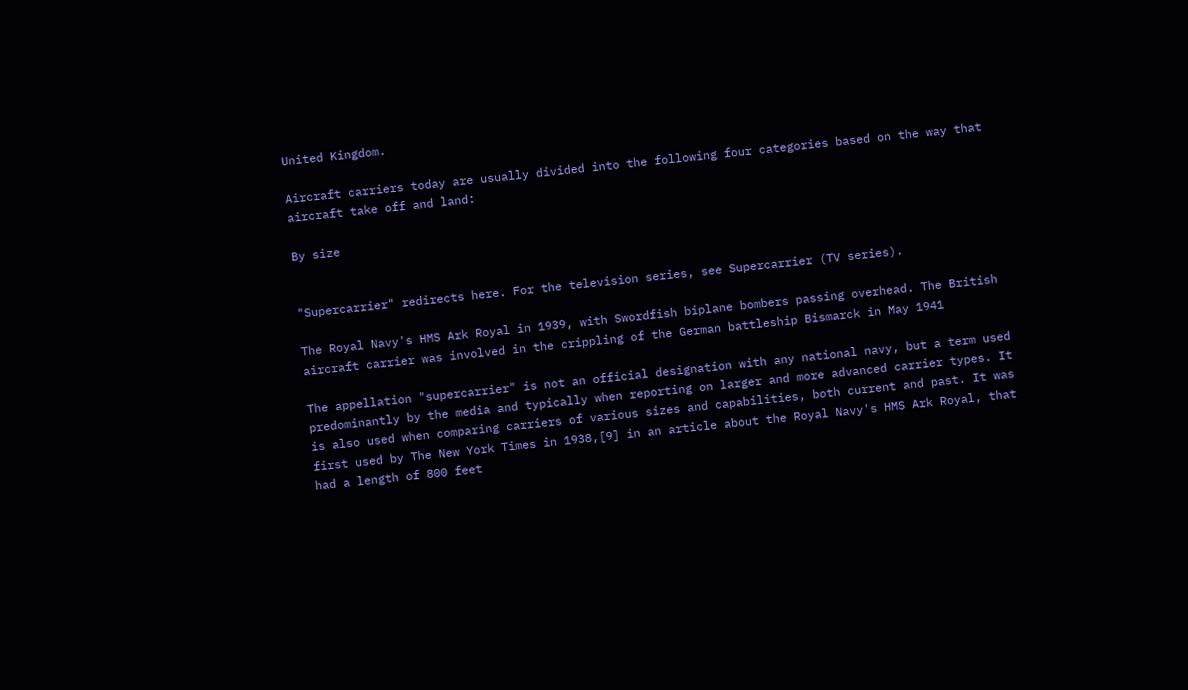United Kingdom.

Aircraft carriers today are usually divided into the following four categories based on the way that aircraft take off and land:

By size


"Supercarrier" redirects here. For the television series, see Supercarrier (TV series).

The Royal Navy's HMS Ark Royal in 1939, with Swordfish biplane bombers passing overhead. The British aircraft carrier was involved in the crippling of the German battleship Bismarck in May 1941

The appellation "supercarrier" is not an official designation with any national navy, but a term used predominantly by the media and typically when reporting on larger and more advanced carrier types. It is also used when comparing carriers of various sizes and capabilities, both current and past. It was first used by The New York Times in 1938,[9] in an article about the Royal Navy's HMS Ark Royal, that had a length of 800 feet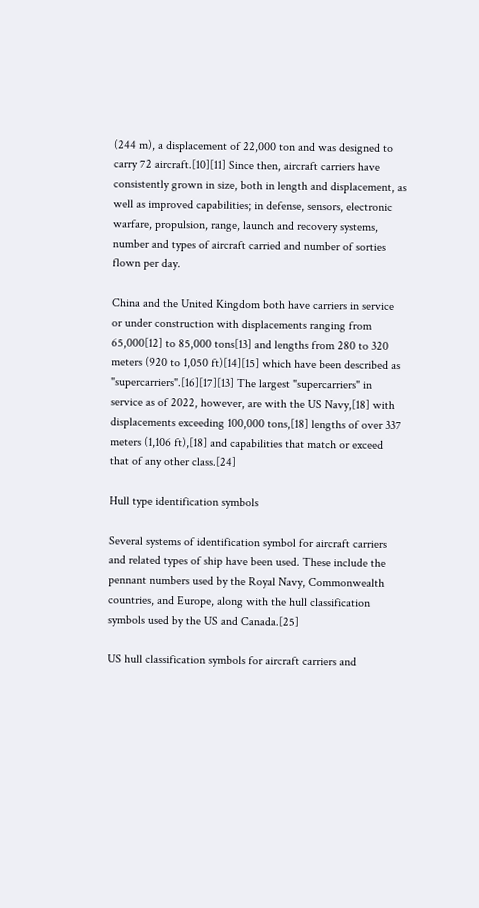(244 m), a displacement of 22,000 ton and was designed to carry 72 aircraft.[10][11] Since then, aircraft carriers have consistently grown in size, both in length and displacement, as well as improved capabilities; in defense, sensors, electronic warfare, propulsion, range, launch and recovery systems, number and types of aircraft carried and number of sorties flown per day.

China and the United Kingdom both have carriers in service or under construction with displacements ranging from 65,000[12] to 85,000 tons[13] and lengths from 280 to 320 meters (920 to 1,050 ft)[14][15] which have been described as "supercarriers".[16][17][13] The largest "supercarriers" in service as of 2022, however, are with the US Navy,[18] with displacements exceeding 100,000 tons,[18] lengths of over 337 meters (1,106 ft),[18] and capabilities that match or exceed that of any other class.[24]

Hull type identification symbols

Several systems of identification symbol for aircraft carriers and related types of ship have been used. These include the pennant numbers used by the Royal Navy, Commonwealth countries, and Europe, along with the hull classification symbols used by the US and Canada.[25]

US hull classification symbols for aircraft carriers and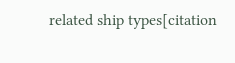related ship types[citation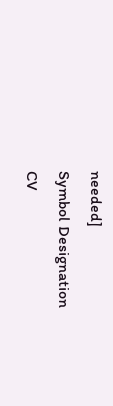needed]
Symbol Designation
CV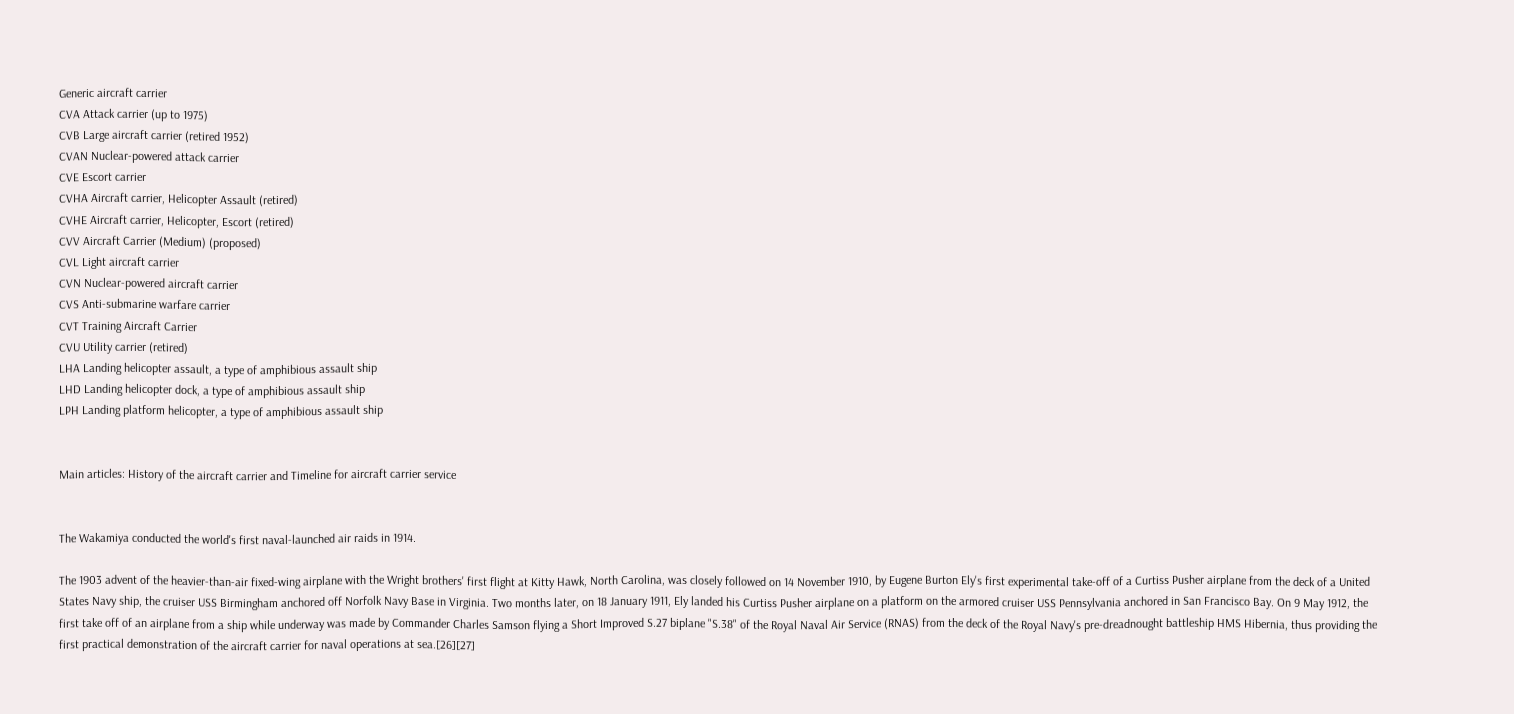Generic aircraft carrier
CVA Attack carrier (up to 1975)
CVB Large aircraft carrier (retired 1952)
CVAN Nuclear-powered attack carrier
CVE Escort carrier
CVHA Aircraft carrier, Helicopter Assault (retired)
CVHE Aircraft carrier, Helicopter, Escort (retired)
CVV Aircraft Carrier (Medium) (proposed)
CVL Light aircraft carrier
CVN Nuclear-powered aircraft carrier
CVS Anti-submarine warfare carrier
CVT Training Aircraft Carrier
CVU Utility carrier (retired)
LHA Landing helicopter assault, a type of amphibious assault ship
LHD Landing helicopter dock, a type of amphibious assault ship
LPH Landing platform helicopter, a type of amphibious assault ship


Main articles: History of the aircraft carrier and Timeline for aircraft carrier service


The Wakamiya conducted the world's first naval-launched air raids in 1914.

The 1903 advent of the heavier-than-air fixed-wing airplane with the Wright brothers' first flight at Kitty Hawk, North Carolina, was closely followed on 14 November 1910, by Eugene Burton Ely's first experimental take-off of a Curtiss Pusher airplane from the deck of a United States Navy ship, the cruiser USS Birmingham anchored off Norfolk Navy Base in Virginia. Two months later, on 18 January 1911, Ely landed his Curtiss Pusher airplane on a platform on the armored cruiser USS Pennsylvania anchored in San Francisco Bay. On 9 May 1912, the first take off of an airplane from a ship while underway was made by Commander Charles Samson flying a Short Improved S.27 biplane "S.38" of the Royal Naval Air Service (RNAS) from the deck of the Royal Navy's pre-dreadnought battleship HMS Hibernia, thus providing the first practical demonstration of the aircraft carrier for naval operations at sea.[26][27]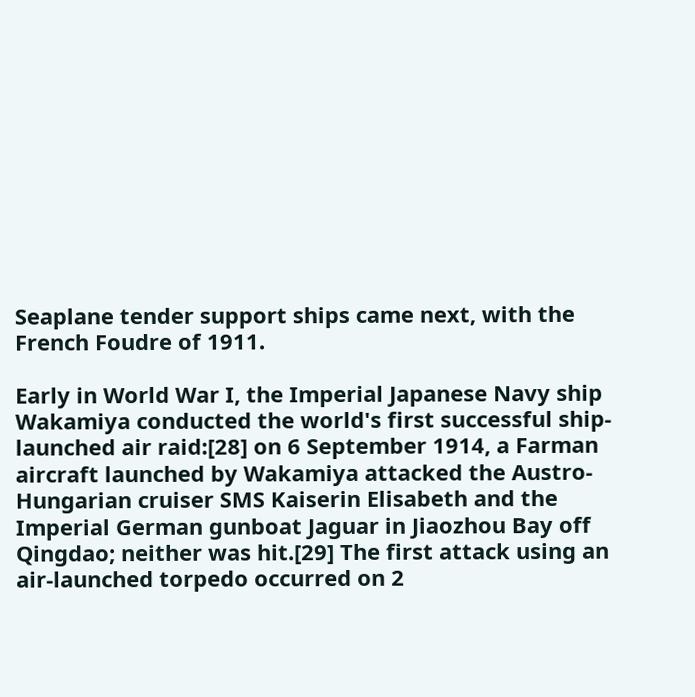Seaplane tender support ships came next, with the French Foudre of 1911.

Early in World War I, the Imperial Japanese Navy ship Wakamiya conducted the world's first successful ship-launched air raid:[28] on 6 September 1914, a Farman aircraft launched by Wakamiya attacked the Austro-Hungarian cruiser SMS Kaiserin Elisabeth and the Imperial German gunboat Jaguar in Jiaozhou Bay off Qingdao; neither was hit.[29] The first attack using an air-launched torpedo occurred on 2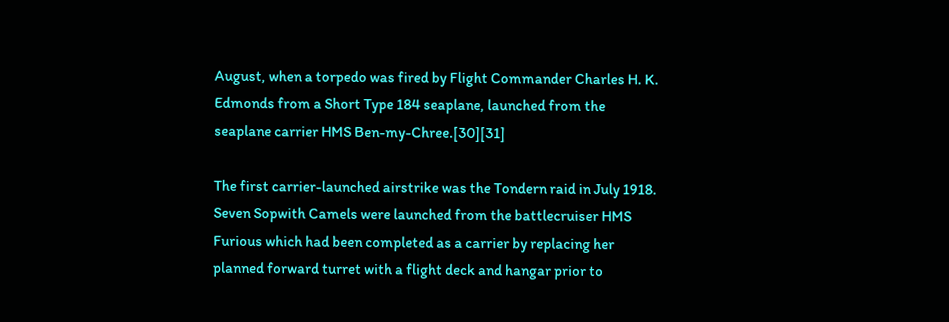August, when a torpedo was fired by Flight Commander Charles H. K. Edmonds from a Short Type 184 seaplane, launched from the seaplane carrier HMS Ben-my-Chree.[30][31]

The first carrier-launched airstrike was the Tondern raid in July 1918. Seven Sopwith Camels were launched from the battlecruiser HMS Furious which had been completed as a carrier by replacing her planned forward turret with a flight deck and hangar prior to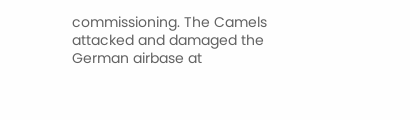commissioning. The Camels attacked and damaged the German airbase at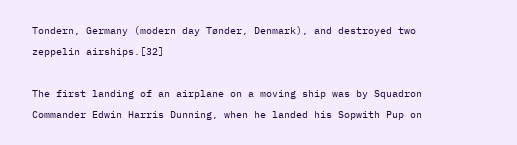Tondern, Germany (modern day Tønder, Denmark), and destroyed two zeppelin airships.[32]

The first landing of an airplane on a moving ship was by Squadron Commander Edwin Harris Dunning, when he landed his Sopwith Pup on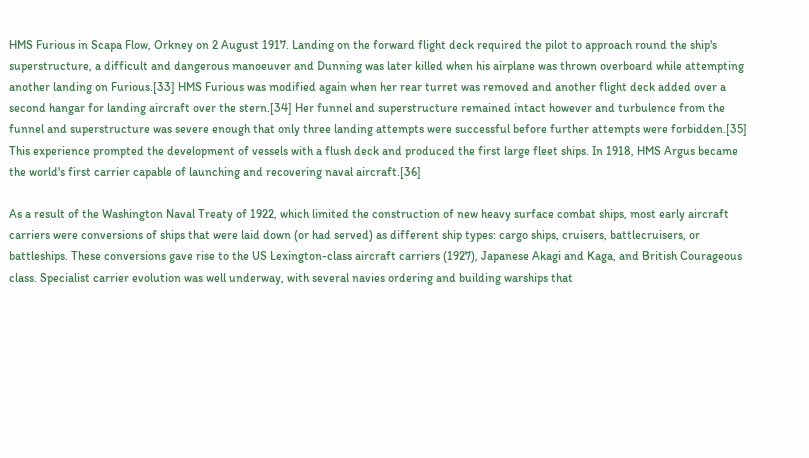HMS Furious in Scapa Flow, Orkney on 2 August 1917. Landing on the forward flight deck required the pilot to approach round the ship's superstructure, a difficult and dangerous manoeuver and Dunning was later killed when his airplane was thrown overboard while attempting another landing on Furious.[33] HMS Furious was modified again when her rear turret was removed and another flight deck added over a second hangar for landing aircraft over the stern.[34] Her funnel and superstructure remained intact however and turbulence from the funnel and superstructure was severe enough that only three landing attempts were successful before further attempts were forbidden.[35] This experience prompted the development of vessels with a flush deck and produced the first large fleet ships. In 1918, HMS Argus became the world's first carrier capable of launching and recovering naval aircraft.[36]

As a result of the Washington Naval Treaty of 1922, which limited the construction of new heavy surface combat ships, most early aircraft carriers were conversions of ships that were laid down (or had served) as different ship types: cargo ships, cruisers, battlecruisers, or battleships. These conversions gave rise to the US Lexington-class aircraft carriers (1927), Japanese Akagi and Kaga, and British Courageous class. Specialist carrier evolution was well underway, with several navies ordering and building warships that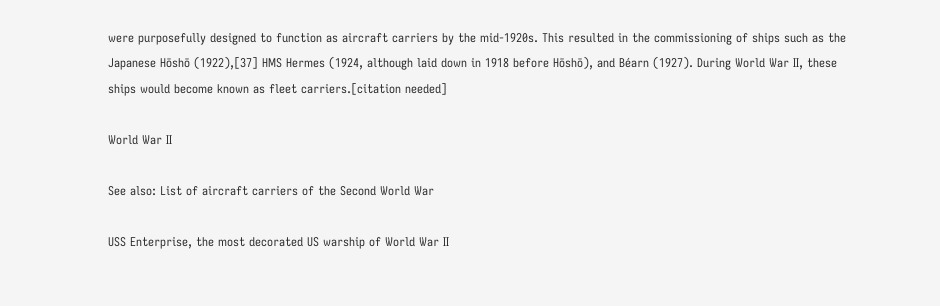were purposefully designed to function as aircraft carriers by the mid-1920s. This resulted in the commissioning of ships such as the Japanese Hōshō (1922),[37] HMS Hermes (1924, although laid down in 1918 before Hōshō), and Béarn (1927). During World War II, these ships would become known as fleet carriers.[citation needed]

World War II

See also: List of aircraft carriers of the Second World War

USS Enterprise, the most decorated US warship of World War II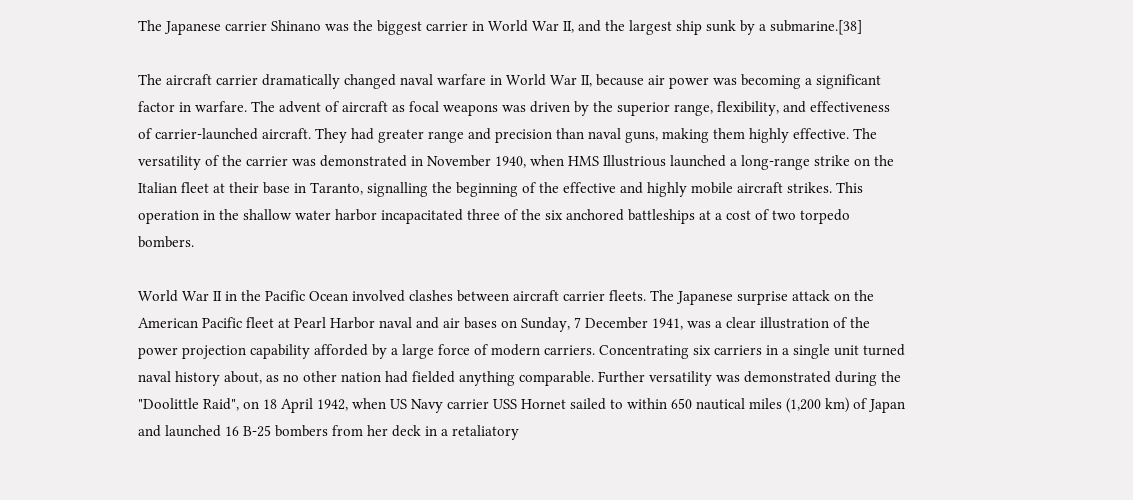The Japanese carrier Shinano was the biggest carrier in World War II, and the largest ship sunk by a submarine.[38]

The aircraft carrier dramatically changed naval warfare in World War II, because air power was becoming a significant factor in warfare. The advent of aircraft as focal weapons was driven by the superior range, flexibility, and effectiveness of carrier-launched aircraft. They had greater range and precision than naval guns, making them highly effective. The versatility of the carrier was demonstrated in November 1940, when HMS Illustrious launched a long-range strike on the Italian fleet at their base in Taranto, signalling the beginning of the effective and highly mobile aircraft strikes. This operation in the shallow water harbor incapacitated three of the six anchored battleships at a cost of two torpedo bombers.

World War II in the Pacific Ocean involved clashes between aircraft carrier fleets. The Japanese surprise attack on the American Pacific fleet at Pearl Harbor naval and air bases on Sunday, 7 December 1941, was a clear illustration of the power projection capability afforded by a large force of modern carriers. Concentrating six carriers in a single unit turned naval history about, as no other nation had fielded anything comparable. Further versatility was demonstrated during the "Doolittle Raid", on 18 April 1942, when US Navy carrier USS Hornet sailed to within 650 nautical miles (1,200 km) of Japan and launched 16 B-25 bombers from her deck in a retaliatory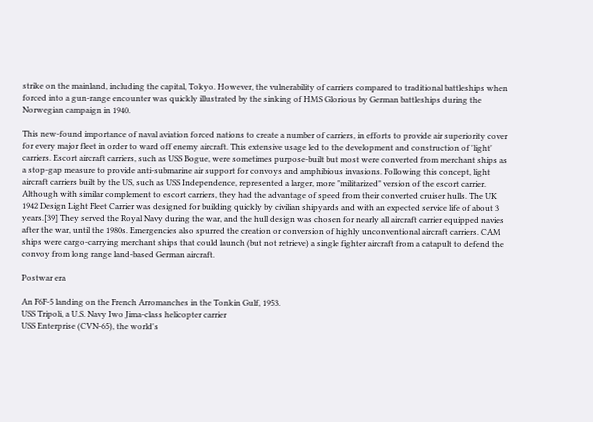strike on the mainland, including the capital, Tokyo. However, the vulnerability of carriers compared to traditional battleships when forced into a gun-range encounter was quickly illustrated by the sinking of HMS Glorious by German battleships during the Norwegian campaign in 1940.

This new-found importance of naval aviation forced nations to create a number of carriers, in efforts to provide air superiority cover for every major fleet in order to ward off enemy aircraft. This extensive usage led to the development and construction of 'light' carriers. Escort aircraft carriers, such as USS Bogue, were sometimes purpose-built but most were converted from merchant ships as a stop-gap measure to provide anti-submarine air support for convoys and amphibious invasions. Following this concept, light aircraft carriers built by the US, such as USS Independence, represented a larger, more "militarized" version of the escort carrier. Although with similar complement to escort carriers, they had the advantage of speed from their converted cruiser hulls. The UK 1942 Design Light Fleet Carrier was designed for building quickly by civilian shipyards and with an expected service life of about 3 years.[39] They served the Royal Navy during the war, and the hull design was chosen for nearly all aircraft carrier equipped navies after the war, until the 1980s. Emergencies also spurred the creation or conversion of highly unconventional aircraft carriers. CAM ships were cargo-carrying merchant ships that could launch (but not retrieve) a single fighter aircraft from a catapult to defend the convoy from long range land-based German aircraft.

Postwar era

An F6F-5 landing on the French Arromanches in the Tonkin Gulf, 1953.
USS Tripoli, a U.S. Navy Iwo Jima-class helicopter carrier
USS Enterprise (CVN-65), the world's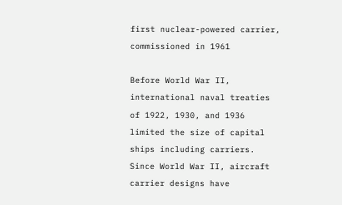first nuclear-powered carrier, commissioned in 1961

Before World War II, international naval treaties of 1922, 1930, and 1936 limited the size of capital ships including carriers. Since World War II, aircraft carrier designs have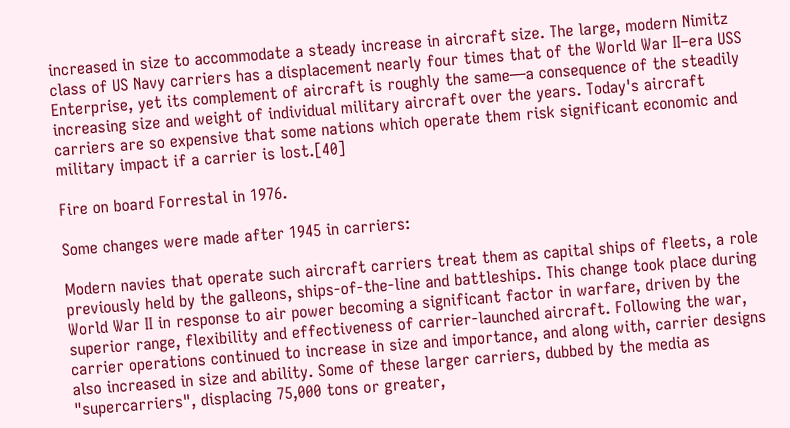increased in size to accommodate a steady increase in aircraft size. The large, modern Nimitz class of US Navy carriers has a displacement nearly four times that of the World War II–era USS Enterprise, yet its complement of aircraft is roughly the same—a consequence of the steadily increasing size and weight of individual military aircraft over the years. Today's aircraft carriers are so expensive that some nations which operate them risk significant economic and military impact if a carrier is lost.[40]

Fire on board Forrestal in 1976.

Some changes were made after 1945 in carriers:

Modern navies that operate such aircraft carriers treat them as capital ships of fleets, a role previously held by the galleons, ships-of-the-line and battleships. This change took place during World War II in response to air power becoming a significant factor in warfare, driven by the superior range, flexibility and effectiveness of carrier-launched aircraft. Following the war, carrier operations continued to increase in size and importance, and along with, carrier designs also increased in size and ability. Some of these larger carriers, dubbed by the media as "supercarriers", displacing 75,000 tons or greater,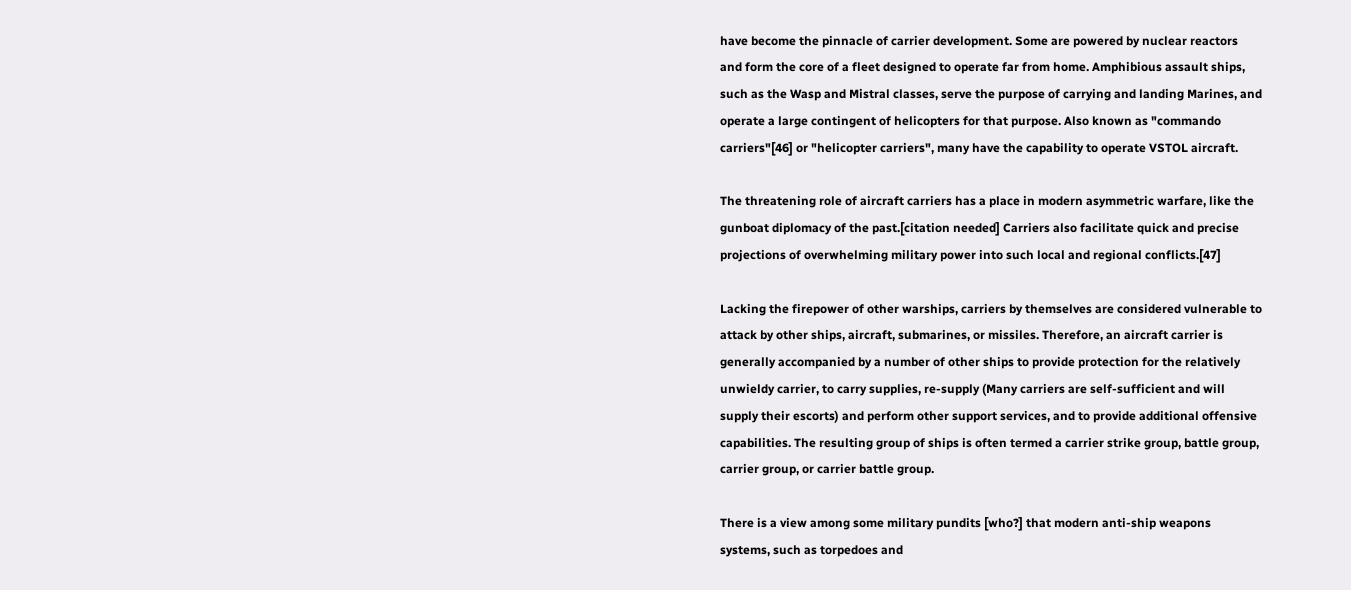have become the pinnacle of carrier development. Some are powered by nuclear reactors and form the core of a fleet designed to operate far from home. Amphibious assault ships, such as the Wasp and Mistral classes, serve the purpose of carrying and landing Marines, and operate a large contingent of helicopters for that purpose. Also known as "commando carriers"[46] or "helicopter carriers", many have the capability to operate VSTOL aircraft.

The threatening role of aircraft carriers has a place in modern asymmetric warfare, like the gunboat diplomacy of the past.[citation needed] Carriers also facilitate quick and precise projections of overwhelming military power into such local and regional conflicts.[47]

Lacking the firepower of other warships, carriers by themselves are considered vulnerable to attack by other ships, aircraft, submarines, or missiles. Therefore, an aircraft carrier is generally accompanied by a number of other ships to provide protection for the relatively unwieldy carrier, to carry supplies, re-supply (Many carriers are self-sufficient and will supply their escorts) and perform other support services, and to provide additional offensive capabilities. The resulting group of ships is often termed a carrier strike group, battle group, carrier group, or carrier battle group.

There is a view among some military pundits [who?] that modern anti-ship weapons systems, such as torpedoes and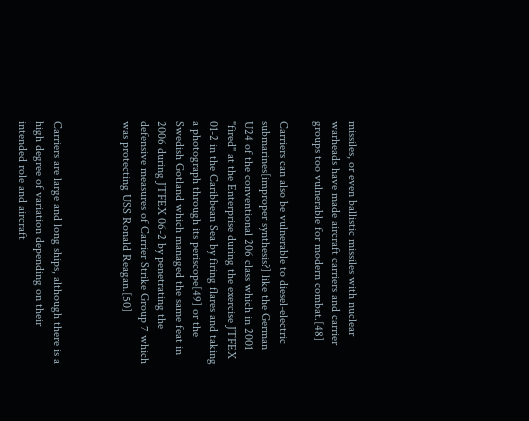missiles, or even ballistic missiles with nuclear warheads have made aircraft carriers and carrier groups too vulnerable for modern combat.[48]

Carriers can also be vulnerable to diesel-electric submarines[improper synthesis?] like the German U24 of the conventional 206 class which in 2001 "fired" at the Enterprise during the exercise JTFEX 01-2 in the Caribbean Sea by firing flares and taking a photograph through its periscope[49] or the Swedish Gotland which managed the same feat in 2006 during JTFEX 06-2 by penetrating the defensive measures of Carrier Strike Group 7 which was protecting USS Ronald Reagan.[50]



Carriers are large and long ships, although there is a high degree of variation depending on their intended role and aircraft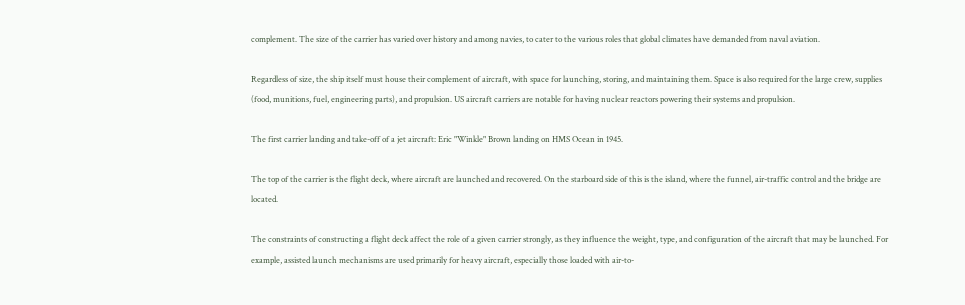complement. The size of the carrier has varied over history and among navies, to cater to the various roles that global climates have demanded from naval aviation.

Regardless of size, the ship itself must house their complement of aircraft, with space for launching, storing, and maintaining them. Space is also required for the large crew, supplies (food, munitions, fuel, engineering parts), and propulsion. US aircraft carriers are notable for having nuclear reactors powering their systems and propulsion.

The first carrier landing and take-off of a jet aircraft: Eric "Winkle" Brown landing on HMS Ocean in 1945.

The top of the carrier is the flight deck, where aircraft are launched and recovered. On the starboard side of this is the island, where the funnel, air-traffic control and the bridge are located.

The constraints of constructing a flight deck affect the role of a given carrier strongly, as they influence the weight, type, and configuration of the aircraft that may be launched. For example, assisted launch mechanisms are used primarily for heavy aircraft, especially those loaded with air-to-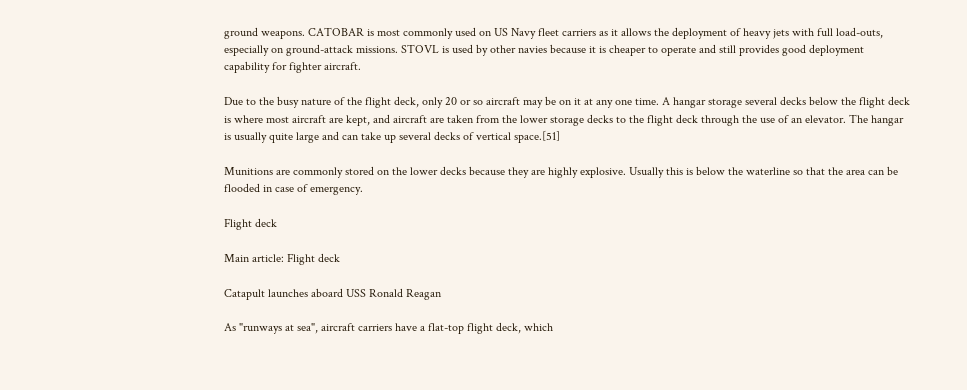ground weapons. CATOBAR is most commonly used on US Navy fleet carriers as it allows the deployment of heavy jets with full load-outs, especially on ground-attack missions. STOVL is used by other navies because it is cheaper to operate and still provides good deployment capability for fighter aircraft.

Due to the busy nature of the flight deck, only 20 or so aircraft may be on it at any one time. A hangar storage several decks below the flight deck is where most aircraft are kept, and aircraft are taken from the lower storage decks to the flight deck through the use of an elevator. The hangar is usually quite large and can take up several decks of vertical space.[51]

Munitions are commonly stored on the lower decks because they are highly explosive. Usually this is below the waterline so that the area can be flooded in case of emergency.

Flight deck

Main article: Flight deck

Catapult launches aboard USS Ronald Reagan

As "runways at sea", aircraft carriers have a flat-top flight deck, which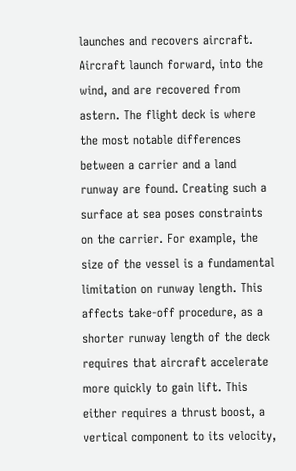launches and recovers aircraft. Aircraft launch forward, into the wind, and are recovered from astern. The flight deck is where the most notable differences between a carrier and a land runway are found. Creating such a surface at sea poses constraints on the carrier. For example, the size of the vessel is a fundamental limitation on runway length. This affects take-off procedure, as a shorter runway length of the deck requires that aircraft accelerate more quickly to gain lift. This either requires a thrust boost, a vertical component to its velocity,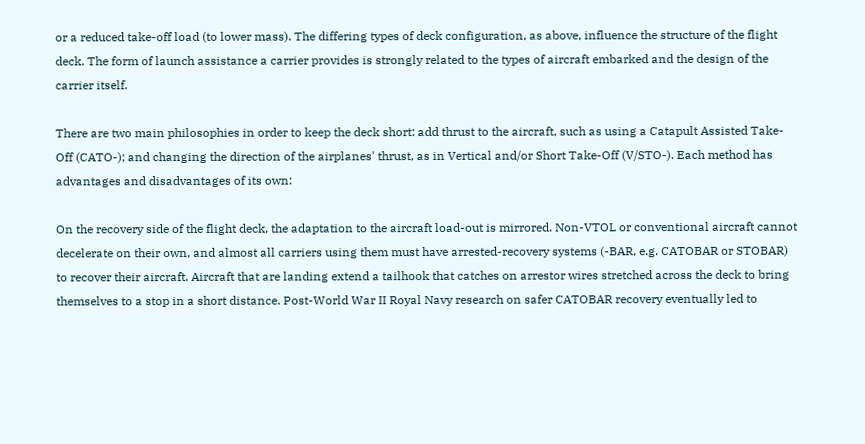or a reduced take-off load (to lower mass). The differing types of deck configuration, as above, influence the structure of the flight deck. The form of launch assistance a carrier provides is strongly related to the types of aircraft embarked and the design of the carrier itself.

There are two main philosophies in order to keep the deck short: add thrust to the aircraft, such as using a Catapult Assisted Take-Off (CATO-); and changing the direction of the airplanes' thrust, as in Vertical and/or Short Take-Off (V/STO-). Each method has advantages and disadvantages of its own:

On the recovery side of the flight deck, the adaptation to the aircraft load-out is mirrored. Non-VTOL or conventional aircraft cannot decelerate on their own, and almost all carriers using them must have arrested-recovery systems (-BAR, e.g. CATOBAR or STOBAR) to recover their aircraft. Aircraft that are landing extend a tailhook that catches on arrestor wires stretched across the deck to bring themselves to a stop in a short distance. Post-World War II Royal Navy research on safer CATOBAR recovery eventually led to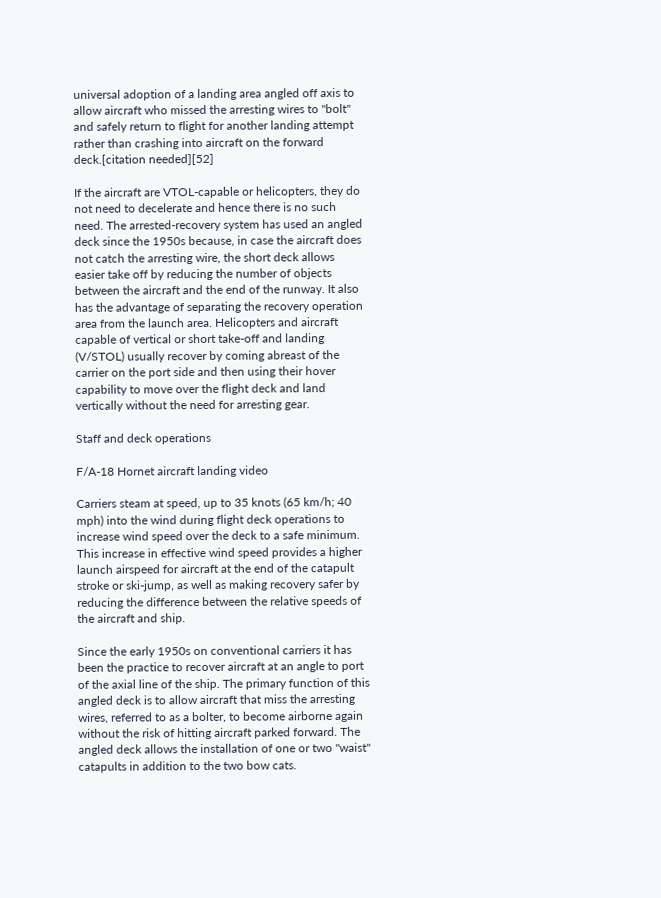universal adoption of a landing area angled off axis to allow aircraft who missed the arresting wires to "bolt" and safely return to flight for another landing attempt rather than crashing into aircraft on the forward deck.[citation needed][52]

If the aircraft are VTOL-capable or helicopters, they do not need to decelerate and hence there is no such need. The arrested-recovery system has used an angled deck since the 1950s because, in case the aircraft does not catch the arresting wire, the short deck allows easier take off by reducing the number of objects between the aircraft and the end of the runway. It also has the advantage of separating the recovery operation area from the launch area. Helicopters and aircraft capable of vertical or short take-off and landing (V/STOL) usually recover by coming abreast of the carrier on the port side and then using their hover capability to move over the flight deck and land vertically without the need for arresting gear.

Staff and deck operations

F/A-18 Hornet aircraft landing video

Carriers steam at speed, up to 35 knots (65 km/h; 40 mph) into the wind during flight deck operations to increase wind speed over the deck to a safe minimum. This increase in effective wind speed provides a higher launch airspeed for aircraft at the end of the catapult stroke or ski-jump, as well as making recovery safer by reducing the difference between the relative speeds of the aircraft and ship.

Since the early 1950s on conventional carriers it has been the practice to recover aircraft at an angle to port of the axial line of the ship. The primary function of this angled deck is to allow aircraft that miss the arresting wires, referred to as a bolter, to become airborne again without the risk of hitting aircraft parked forward. The angled deck allows the installation of one or two "waist" catapults in addition to the two bow cats.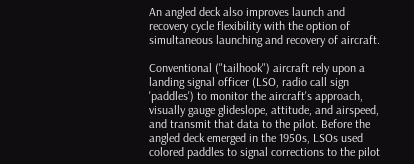An angled deck also improves launch and recovery cycle flexibility with the option of simultaneous launching and recovery of aircraft.

Conventional ("tailhook") aircraft rely upon a landing signal officer (LSO, radio call sign 'paddles') to monitor the aircraft's approach, visually gauge glideslope, attitude, and airspeed, and transmit that data to the pilot. Before the angled deck emerged in the 1950s, LSOs used colored paddles to signal corrections to the pilot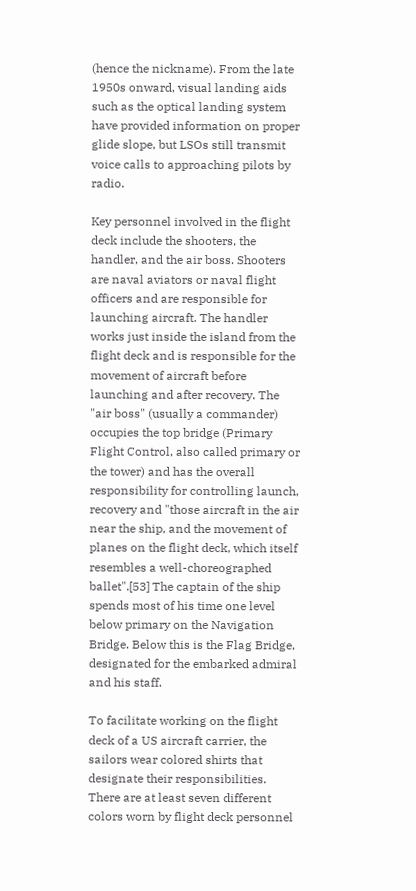(hence the nickname). From the late 1950s onward, visual landing aids such as the optical landing system have provided information on proper glide slope, but LSOs still transmit voice calls to approaching pilots by radio.

Key personnel involved in the flight deck include the shooters, the handler, and the air boss. Shooters are naval aviators or naval flight officers and are responsible for launching aircraft. The handler works just inside the island from the flight deck and is responsible for the movement of aircraft before launching and after recovery. The "air boss" (usually a commander) occupies the top bridge (Primary Flight Control, also called primary or the tower) and has the overall responsibility for controlling launch, recovery and "those aircraft in the air near the ship, and the movement of planes on the flight deck, which itself resembles a well-choreographed ballet".[53] The captain of the ship spends most of his time one level below primary on the Navigation Bridge. Below this is the Flag Bridge, designated for the embarked admiral and his staff.

To facilitate working on the flight deck of a US aircraft carrier, the sailors wear colored shirts that designate their responsibilities. There are at least seven different colors worn by flight deck personnel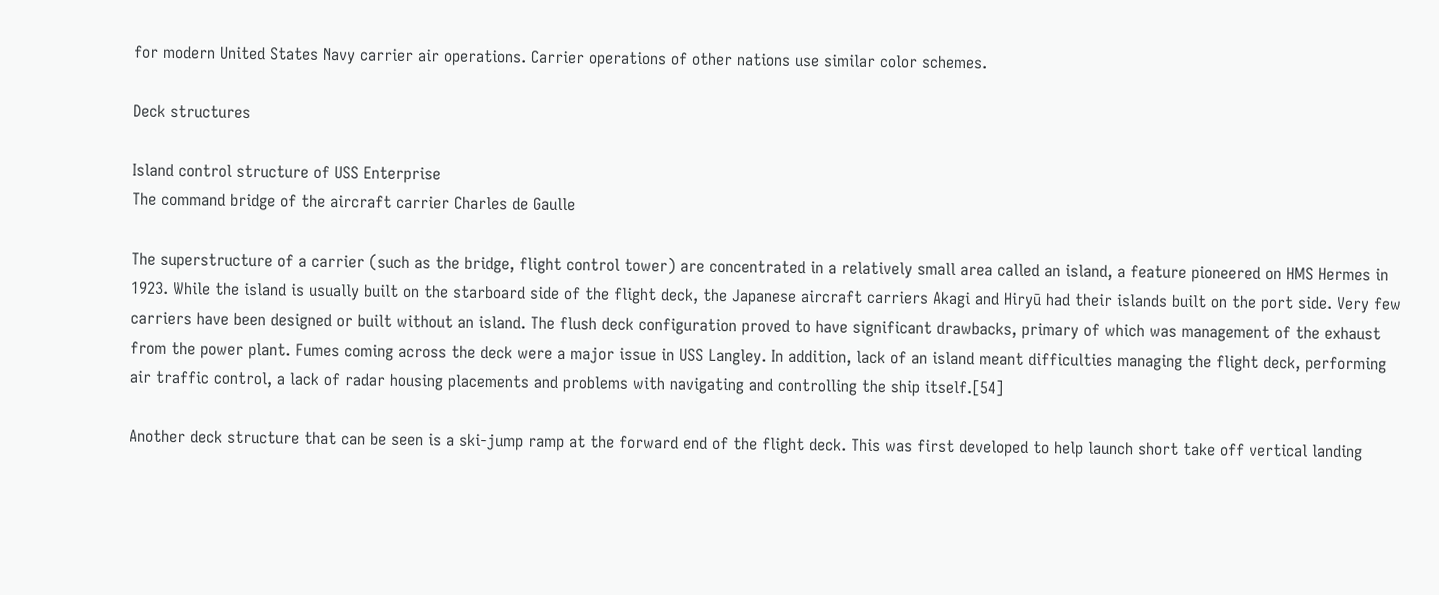for modern United States Navy carrier air operations. Carrier operations of other nations use similar color schemes.

Deck structures

Island control structure of USS Enterprise
The command bridge of the aircraft carrier Charles de Gaulle

The superstructure of a carrier (such as the bridge, flight control tower) are concentrated in a relatively small area called an island, a feature pioneered on HMS Hermes in 1923. While the island is usually built on the starboard side of the flight deck, the Japanese aircraft carriers Akagi and Hiryū had their islands built on the port side. Very few carriers have been designed or built without an island. The flush deck configuration proved to have significant drawbacks, primary of which was management of the exhaust from the power plant. Fumes coming across the deck were a major issue in USS Langley. In addition, lack of an island meant difficulties managing the flight deck, performing air traffic control, a lack of radar housing placements and problems with navigating and controlling the ship itself.[54]

Another deck structure that can be seen is a ski-jump ramp at the forward end of the flight deck. This was first developed to help launch short take off vertical landing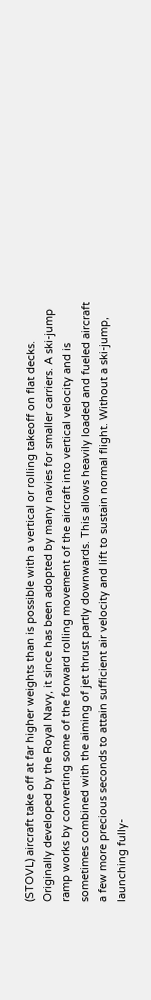(STOVL) aircraft take off at far higher weights than is possible with a vertical or rolling takeoff on flat decks. Originally developed by the Royal Navy, it since has been adopted by many navies for smaller carriers. A ski-jump ramp works by converting some of the forward rolling movement of the aircraft into vertical velocity and is sometimes combined with the aiming of jet thrust partly downwards. This allows heavily loaded and fueled aircraft a few more precious seconds to attain sufficient air velocity and lift to sustain normal flight. Without a ski-jump, launching fully-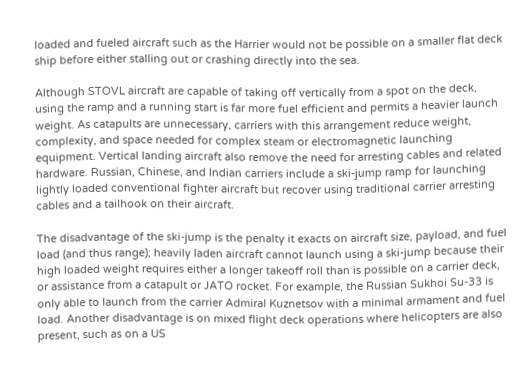loaded and fueled aircraft such as the Harrier would not be possible on a smaller flat deck ship before either stalling out or crashing directly into the sea.

Although STOVL aircraft are capable of taking off vertically from a spot on the deck, using the ramp and a running start is far more fuel efficient and permits a heavier launch weight. As catapults are unnecessary, carriers with this arrangement reduce weight, complexity, and space needed for complex steam or electromagnetic launching equipment. Vertical landing aircraft also remove the need for arresting cables and related hardware. Russian, Chinese, and Indian carriers include a ski-jump ramp for launching lightly loaded conventional fighter aircraft but recover using traditional carrier arresting cables and a tailhook on their aircraft.

The disadvantage of the ski-jump is the penalty it exacts on aircraft size, payload, and fuel load (and thus range); heavily laden aircraft cannot launch using a ski-jump because their high loaded weight requires either a longer takeoff roll than is possible on a carrier deck, or assistance from a catapult or JATO rocket. For example, the Russian Sukhoi Su-33 is only able to launch from the carrier Admiral Kuznetsov with a minimal armament and fuel load. Another disadvantage is on mixed flight deck operations where helicopters are also present, such as on a US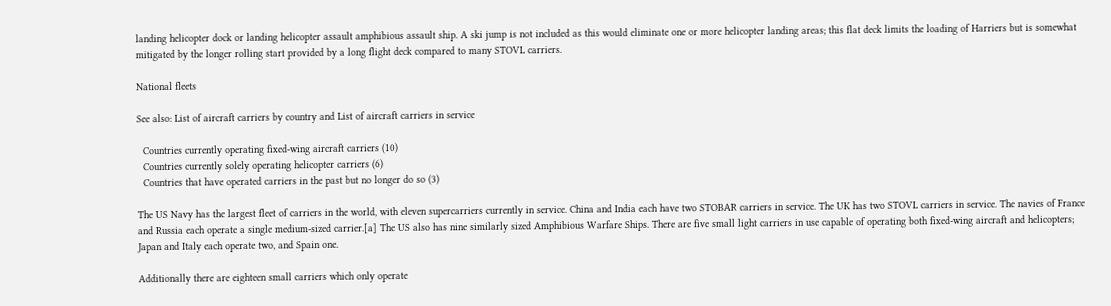landing helicopter dock or landing helicopter assault amphibious assault ship. A ski jump is not included as this would eliminate one or more helicopter landing areas; this flat deck limits the loading of Harriers but is somewhat mitigated by the longer rolling start provided by a long flight deck compared to many STOVL carriers.

National fleets

See also: List of aircraft carriers by country and List of aircraft carriers in service

  Countries currently operating fixed-wing aircraft carriers (10)
  Countries currently solely operating helicopter carriers (6)
  Countries that have operated carriers in the past but no longer do so (3)

The US Navy has the largest fleet of carriers in the world, with eleven supercarriers currently in service. China and India each have two STOBAR carriers in service. The UK has two STOVL carriers in service. The navies of France and Russia each operate a single medium-sized carrier.[a] The US also has nine similarly sized Amphibious Warfare Ships. There are five small light carriers in use capable of operating both fixed-wing aircraft and helicopters; Japan and Italy each operate two, and Spain one.

Additionally there are eighteen small carriers which only operate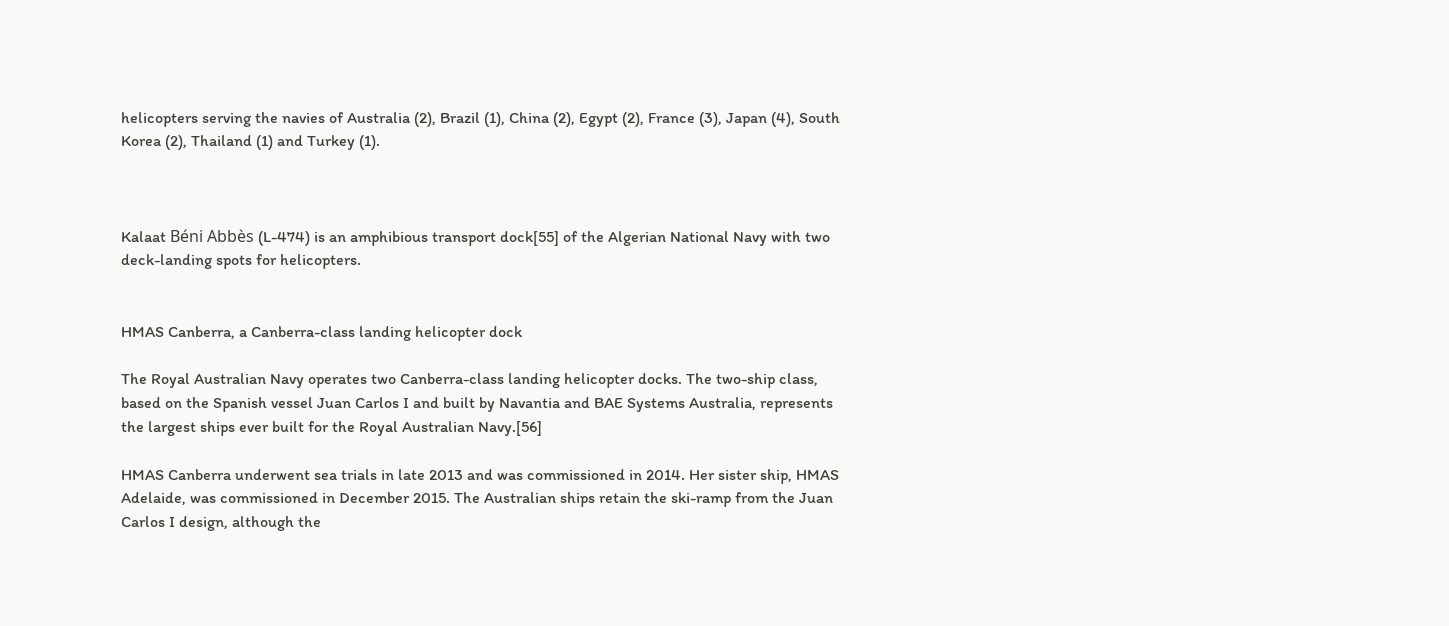helicopters serving the navies of Australia (2), Brazil (1), China (2), Egypt (2), France (3), Japan (4), South Korea (2), Thailand (1) and Turkey (1).



Kalaat Béni Abbès (L-474) is an amphibious transport dock[55] of the Algerian National Navy with two deck-landing spots for helicopters.


HMAS Canberra, a Canberra-class landing helicopter dock

The Royal Australian Navy operates two Canberra-class landing helicopter docks. The two-ship class, based on the Spanish vessel Juan Carlos I and built by Navantia and BAE Systems Australia, represents the largest ships ever built for the Royal Australian Navy.[56]

HMAS Canberra underwent sea trials in late 2013 and was commissioned in 2014. Her sister ship, HMAS Adelaide, was commissioned in December 2015. The Australian ships retain the ski-ramp from the Juan Carlos I design, although the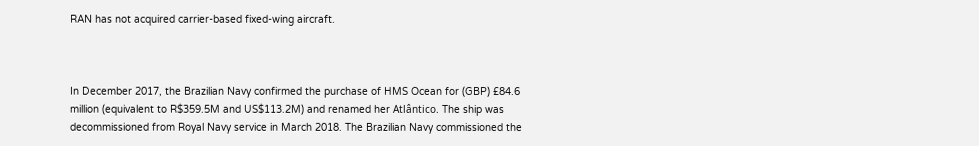RAN has not acquired carrier-based fixed-wing aircraft.



In December 2017, the Brazilian Navy confirmed the purchase of HMS Ocean for (GBP) £84.6 million (equivalent to R$359.5M and US$113.2M) and renamed her Atlântico. The ship was decommissioned from Royal Navy service in March 2018. The Brazilian Navy commissioned the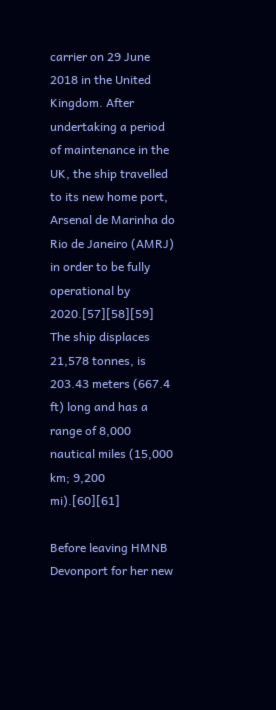carrier on 29 June 2018 in the United Kingdom. After undertaking a period of maintenance in the UK, the ship travelled to its new home port, Arsenal de Marinha do Rio de Janeiro (AMRJ) in order to be fully operational by 2020.[57][58][59] The ship displaces 21,578 tonnes, is 203.43 meters (667.4 ft) long and has a range of 8,000 nautical miles (15,000 km; 9,200 mi).[60][61]

Before leaving HMNB Devonport for her new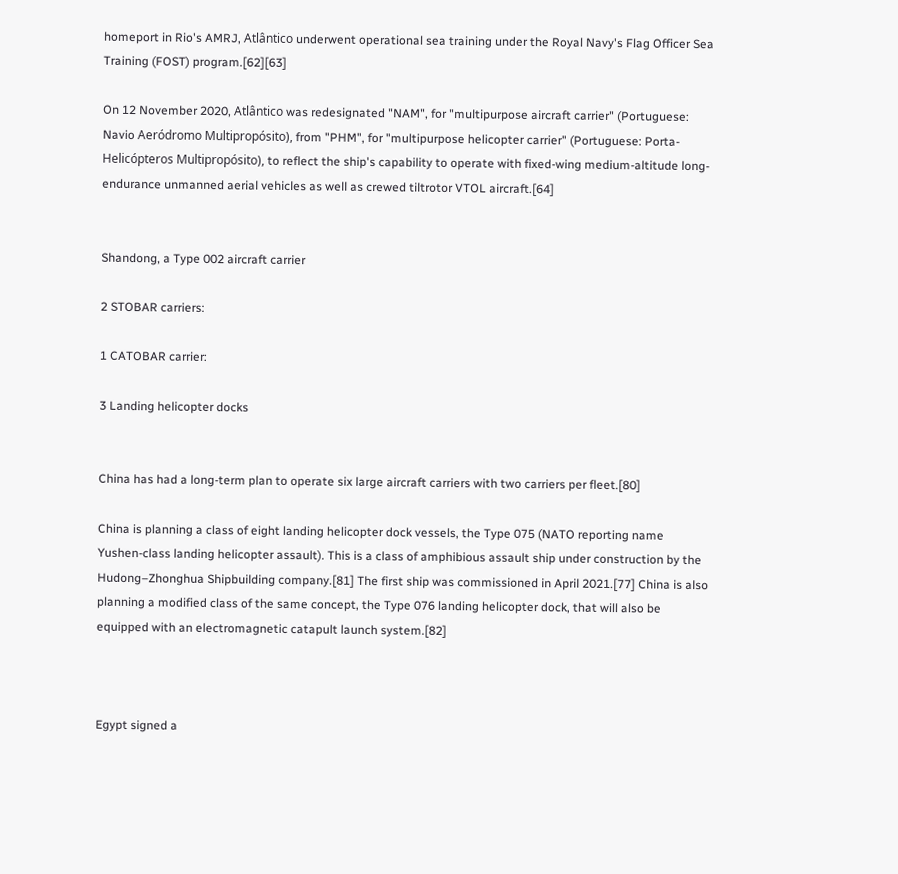homeport in Rio's AMRJ, Atlântico underwent operational sea training under the Royal Navy's Flag Officer Sea Training (FOST) program.[62][63]

On 12 November 2020, Atlântico was redesignated "NAM", for "multipurpose aircraft carrier" (Portuguese: Navio Aeródromo Multipropósito), from "PHM", for "multipurpose helicopter carrier" (Portuguese: Porta-Helicópteros Multipropósito), to reflect the ship's capability to operate with fixed-wing medium-altitude long-endurance unmanned aerial vehicles as well as crewed tiltrotor VTOL aircraft.[64]


Shandong, a Type 002 aircraft carrier

2 STOBAR carriers:

1 CATOBAR carrier:

3 Landing helicopter docks


China has had a long-term plan to operate six large aircraft carriers with two carriers per fleet.[80]

China is planning a class of eight landing helicopter dock vessels, the Type 075 (NATO reporting name Yushen-class landing helicopter assault). This is a class of amphibious assault ship under construction by the Hudong–Zhonghua Shipbuilding company.[81] The first ship was commissioned in April 2021.[77] China is also planning a modified class of the same concept, the Type 076 landing helicopter dock, that will also be equipped with an electromagnetic catapult launch system.[82]



Egypt signed a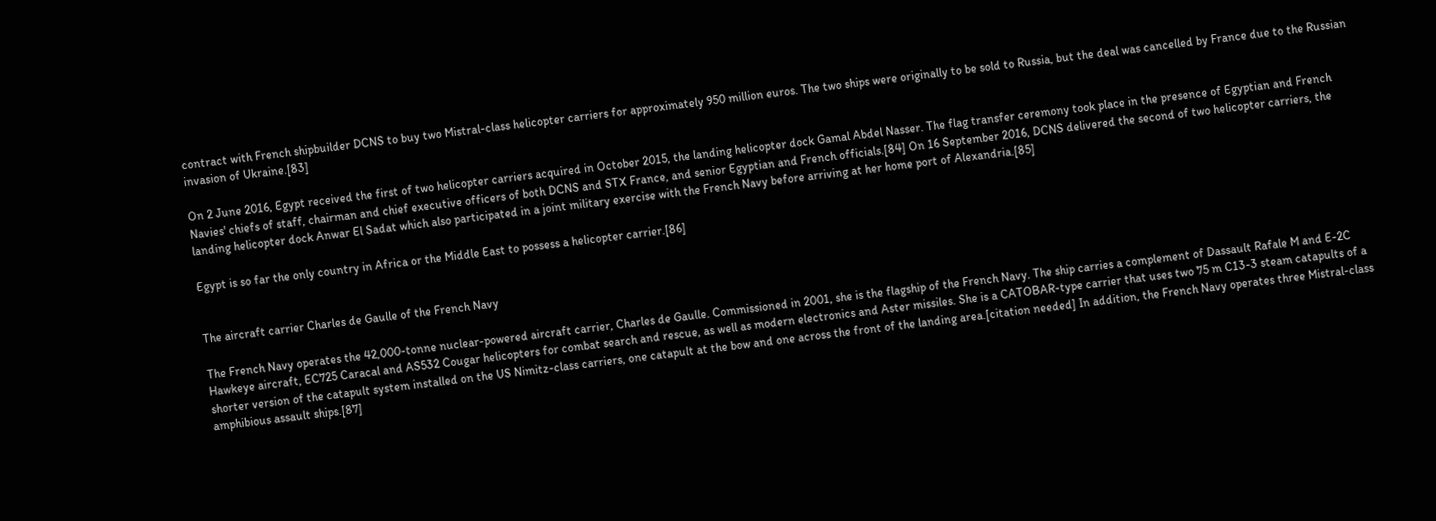contract with French shipbuilder DCNS to buy two Mistral-class helicopter carriers for approximately 950 million euros. The two ships were originally to be sold to Russia, but the deal was cancelled by France due to the Russian invasion of Ukraine.[83]

On 2 June 2016, Egypt received the first of two helicopter carriers acquired in October 2015, the landing helicopter dock Gamal Abdel Nasser. The flag transfer ceremony took place in the presence of Egyptian and French Navies' chiefs of staff, chairman and chief executive officers of both DCNS and STX France, and senior Egyptian and French officials.[84] On 16 September 2016, DCNS delivered the second of two helicopter carriers, the landing helicopter dock Anwar El Sadat which also participated in a joint military exercise with the French Navy before arriving at her home port of Alexandria.[85]

Egypt is so far the only country in Africa or the Middle East to possess a helicopter carrier.[86]


The aircraft carrier Charles de Gaulle of the French Navy

The French Navy operates the 42,000-tonne nuclear-powered aircraft carrier, Charles de Gaulle. Commissioned in 2001, she is the flagship of the French Navy. The ship carries a complement of Dassault Rafale M and E-2C Hawkeye aircraft, EC725 Caracal and AS532 Cougar helicopters for combat search and rescue, as well as modern electronics and Aster missiles. She is a CATOBAR-type carrier that uses two 75 m C13-3 steam catapults of a shorter version of the catapult system installed on the US Nimitz-class carriers, one catapult at the bow and one across the front of the landing area.[citation needed] In addition, the French Navy operates three Mistral-class amphibious assault ships.[87]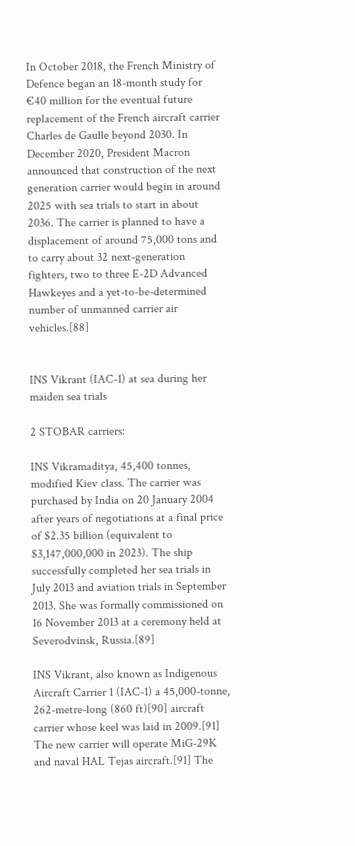In October 2018, the French Ministry of Defence began an 18-month study for €40 million for the eventual future replacement of the French aircraft carrier Charles de Gaulle beyond 2030. In December 2020, President Macron announced that construction of the next generation carrier would begin in around 2025 with sea trials to start in about 2036. The carrier is planned to have a displacement of around 75,000 tons and to carry about 32 next-generation fighters, two to three E-2D Advanced Hawkeyes and a yet-to-be-determined number of unmanned carrier air vehicles.[88]


INS Vikrant (IAC-1) at sea during her maiden sea trials

2 STOBAR carriers:

INS Vikramaditya, 45,400 tonnes, modified Kiev class. The carrier was purchased by India on 20 January 2004 after years of negotiations at a final price of $2.35 billion (equivalent to $3,147,000,000 in 2023). The ship successfully completed her sea trials in July 2013 and aviation trials in September 2013. She was formally commissioned on 16 November 2013 at a ceremony held at Severodvinsk, Russia.[89]

INS Vikrant, also known as Indigenous Aircraft Carrier 1 (IAC-1) a 45,000-tonne, 262-metre-long (860 ft)[90] aircraft carrier whose keel was laid in 2009.[91] The new carrier will operate MiG-29K and naval HAL Tejas aircraft.[91] The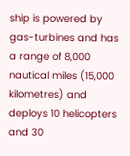ship is powered by gas-turbines and has a range of 8,000 nautical miles (15,000 kilometres) and deploys 10 helicopters and 30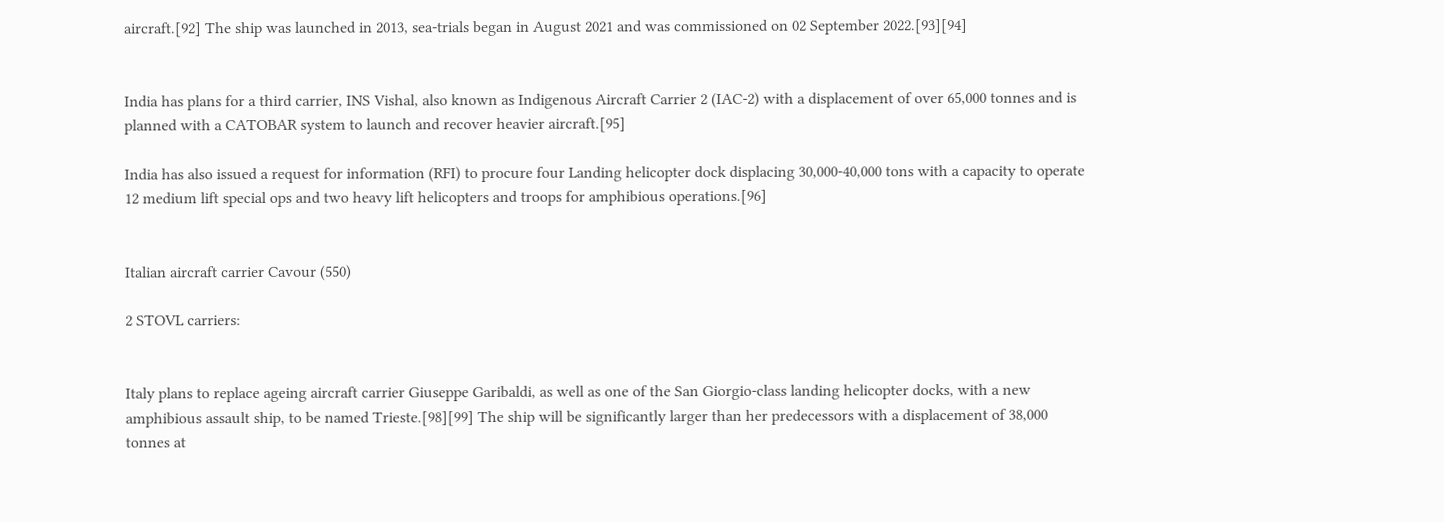aircraft.[92] The ship was launched in 2013, sea-trials began in August 2021 and was commissioned on 02 September 2022.[93][94]


India has plans for a third carrier, INS Vishal, also known as Indigenous Aircraft Carrier 2 (IAC-2) with a displacement of over 65,000 tonnes and is planned with a CATOBAR system to launch and recover heavier aircraft.[95]

India has also issued a request for information (RFI) to procure four Landing helicopter dock displacing 30,000-40,000 tons with a capacity to operate 12 medium lift special ops and two heavy lift helicopters and troops for amphibious operations.[96]


Italian aircraft carrier Cavour (550)

2 STOVL carriers:


Italy plans to replace ageing aircraft carrier Giuseppe Garibaldi, as well as one of the San Giorgio-class landing helicopter docks, with a new amphibious assault ship, to be named Trieste.[98][99] The ship will be significantly larger than her predecessors with a displacement of 38,000 tonnes at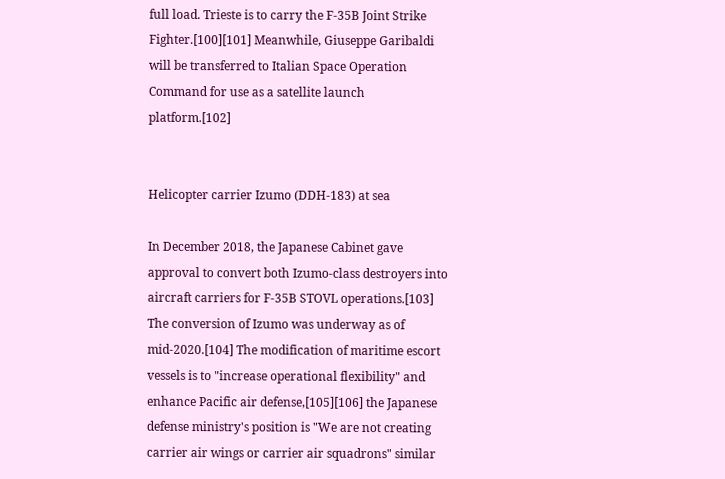full load. Trieste is to carry the F-35B Joint Strike Fighter.[100][101] Meanwhile, Giuseppe Garibaldi will be transferred to Italian Space Operation Command for use as a satellite launch platform.[102]


Helicopter carrier Izumo (DDH-183) at sea

In December 2018, the Japanese Cabinet gave approval to convert both Izumo-class destroyers into aircraft carriers for F-35B STOVL operations.[103] The conversion of Izumo was underway as of mid-2020.[104] The modification of maritime escort vessels is to "increase operational flexibility" and enhance Pacific air defense,[105][106] the Japanese defense ministry's position is "We are not creating carrier air wings or carrier air squadrons" similar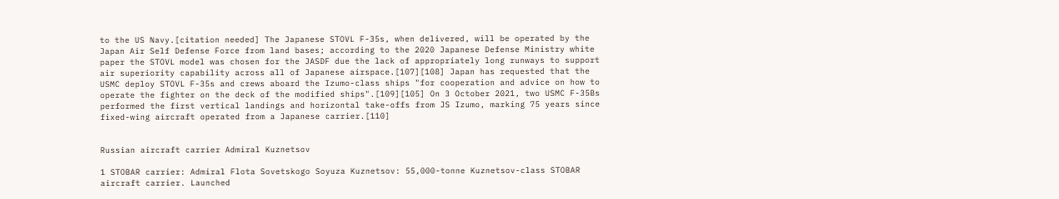to the US Navy.[citation needed] The Japanese STOVL F-35s, when delivered, will be operated by the Japan Air Self Defense Force from land bases; according to the 2020 Japanese Defense Ministry white paper the STOVL model was chosen for the JASDF due the lack of appropriately long runways to support air superiority capability across all of Japanese airspace.[107][108] Japan has requested that the USMC deploy STOVL F-35s and crews aboard the Izumo-class ships "for cooperation and advice on how to operate the fighter on the deck of the modified ships".[109][105] On 3 October 2021, two USMC F-35Bs performed the first vertical landings and horizontal take-offs from JS Izumo, marking 75 years since fixed-wing aircraft operated from a Japanese carrier.[110]


Russian aircraft carrier Admiral Kuznetsov

1 STOBAR carrier: Admiral Flota Sovetskogo Soyuza Kuznetsov: 55,000-tonne Kuznetsov-class STOBAR aircraft carrier. Launched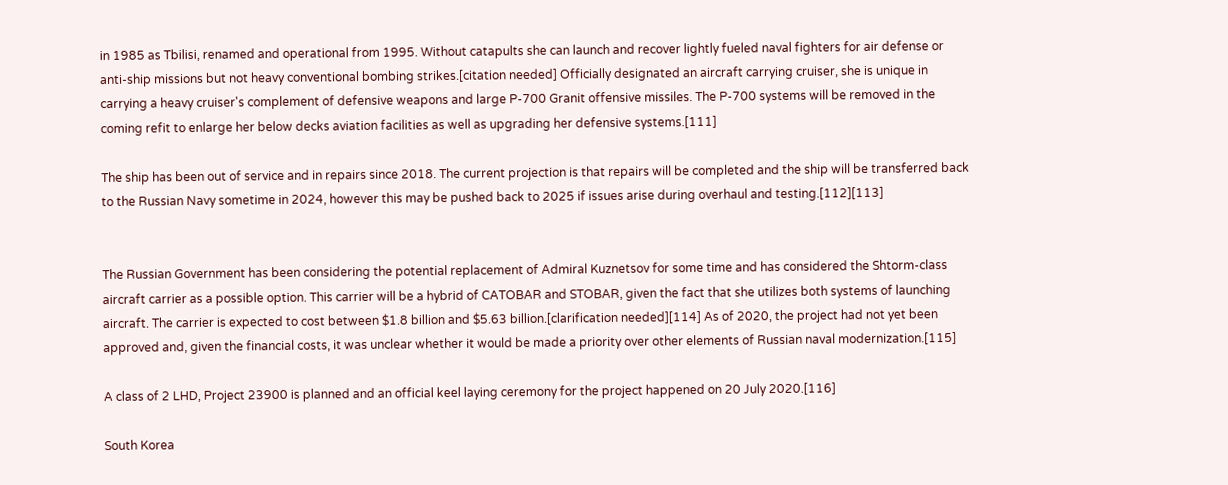in 1985 as Tbilisi, renamed and operational from 1995. Without catapults she can launch and recover lightly fueled naval fighters for air defense or anti-ship missions but not heavy conventional bombing strikes.[citation needed] Officially designated an aircraft carrying cruiser, she is unique in carrying a heavy cruiser's complement of defensive weapons and large P-700 Granit offensive missiles. The P-700 systems will be removed in the coming refit to enlarge her below decks aviation facilities as well as upgrading her defensive systems.[111]

The ship has been out of service and in repairs since 2018. The current projection is that repairs will be completed and the ship will be transferred back to the Russian Navy sometime in 2024, however this may be pushed back to 2025 if issues arise during overhaul and testing.[112][113]


The Russian Government has been considering the potential replacement of Admiral Kuznetsov for some time and has considered the Shtorm-class aircraft carrier as a possible option. This carrier will be a hybrid of CATOBAR and STOBAR, given the fact that she utilizes both systems of launching aircraft. The carrier is expected to cost between $1.8 billion and $5.63 billion.[clarification needed][114] As of 2020, the project had not yet been approved and, given the financial costs, it was unclear whether it would be made a priority over other elements of Russian naval modernization.[115]

A class of 2 LHD, Project 23900 is planned and an official keel laying ceremony for the project happened on 20 July 2020.[116]

South Korea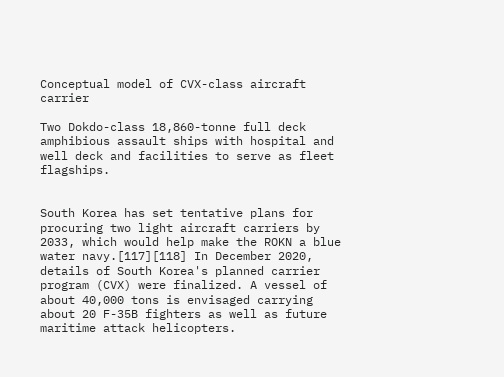Conceptual model of CVX-class aircraft carrier

Two Dokdo-class 18,860-tonne full deck amphibious assault ships with hospital and well deck and facilities to serve as fleet flagships.


South Korea has set tentative plans for procuring two light aircraft carriers by 2033, which would help make the ROKN a blue water navy.[117][118] In December 2020, details of South Korea's planned carrier program (CVX) were finalized. A vessel of about 40,000 tons is envisaged carrying about 20 F-35B fighters as well as future maritime attack helicopters.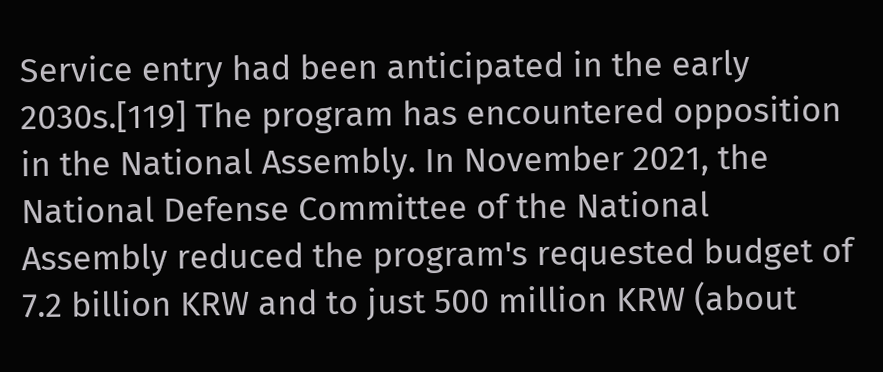Service entry had been anticipated in the early 2030s.[119] The program has encountered opposition in the National Assembly. In November 2021, the National Defense Committee of the National Assembly reduced the program's requested budget of 7.2 billion KRW and to just 500 million KRW (about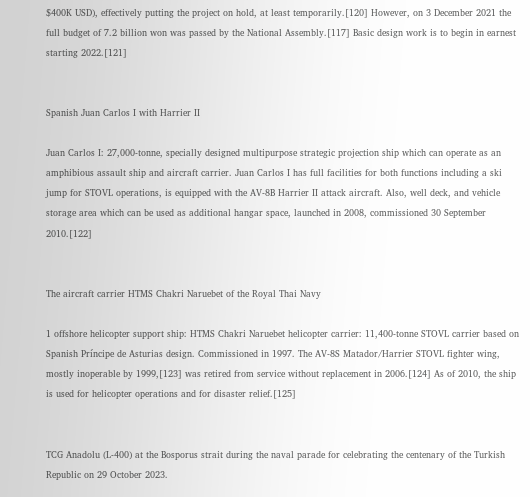$400K USD), effectively putting the project on hold, at least temporarily.[120] However, on 3 December 2021 the full budget of 7.2 billion won was passed by the National Assembly.[117] Basic design work is to begin in earnest starting 2022.[121]


Spanish Juan Carlos I with Harrier II

Juan Carlos I: 27,000-tonne, specially designed multipurpose strategic projection ship which can operate as an amphibious assault ship and aircraft carrier. Juan Carlos I has full facilities for both functions including a ski jump for STOVL operations, is equipped with the AV-8B Harrier II attack aircraft. Also, well deck, and vehicle storage area which can be used as additional hangar space, launched in 2008, commissioned 30 September 2010.[122]


The aircraft carrier HTMS Chakri Naruebet of the Royal Thai Navy

1 offshore helicopter support ship: HTMS Chakri Naruebet helicopter carrier: 11,400-tonne STOVL carrier based on Spanish Príncipe de Asturias design. Commissioned in 1997. The AV-8S Matador/Harrier STOVL fighter wing, mostly inoperable by 1999,[123] was retired from service without replacement in 2006.[124] As of 2010, the ship is used for helicopter operations and for disaster relief.[125]


TCG Anadolu (L-400) at the Bosporus strait during the naval parade for celebrating the centenary of the Turkish Republic on 29 October 2023.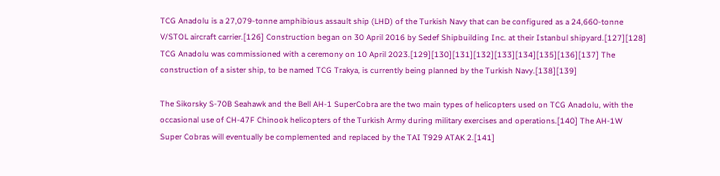TCG Anadolu is a 27,079-tonne amphibious assault ship (LHD) of the Turkish Navy that can be configured as a 24,660-tonne V/STOL aircraft carrier.[126] Construction began on 30 April 2016 by Sedef Shipbuilding Inc. at their Istanbul shipyard.[127][128] TCG Anadolu was commissioned with a ceremony on 10 April 2023.[129][130][131][132][133][134][135][136][137] The construction of a sister ship, to be named TCG Trakya, is currently being planned by the Turkish Navy.[138][139]

The Sikorsky S-70B Seahawk and the Bell AH-1 SuperCobra are the two main types of helicopters used on TCG Anadolu, with the occasional use of CH-47F Chinook helicopters of the Turkish Army during military exercises and operations.[140] The AH-1W Super Cobras will eventually be complemented and replaced by the TAI T929 ATAK 2.[141]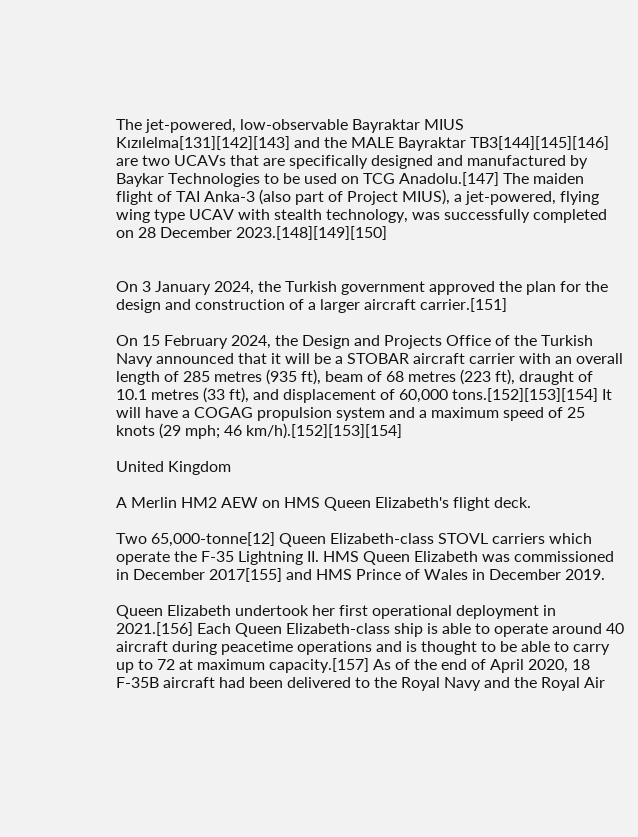The jet-powered, low-observable Bayraktar MIUS Kızılelma[131][142][143] and the MALE Bayraktar TB3[144][145][146] are two UCAVs that are specifically designed and manufactured by Baykar Technologies to be used on TCG Anadolu.[147] The maiden flight of TAI Anka-3 (also part of Project MIUS), a jet-powered, flying wing type UCAV with stealth technology, was successfully completed on 28 December 2023.[148][149][150]


On 3 January 2024, the Turkish government approved the plan for the design and construction of a larger aircraft carrier.[151]

On 15 February 2024, the Design and Projects Office of the Turkish Navy announced that it will be a STOBAR aircraft carrier with an overall length of 285 metres (935 ft), beam of 68 metres (223 ft), draught of 10.1 metres (33 ft), and displacement of 60,000 tons.[152][153][154] It will have a COGAG propulsion system and a maximum speed of 25 knots (29 mph; 46 km/h).[152][153][154]

United Kingdom

A Merlin HM2 AEW on HMS Queen Elizabeth's flight deck.

Two 65,000-tonne[12] Queen Elizabeth-class STOVL carriers which operate the F-35 Lightning II. HMS Queen Elizabeth was commissioned in December 2017[155] and HMS Prince of Wales in December 2019.

Queen Elizabeth undertook her first operational deployment in 2021.[156] Each Queen Elizabeth-class ship is able to operate around 40 aircraft during peacetime operations and is thought to be able to carry up to 72 at maximum capacity.[157] As of the end of April 2020, 18 F-35B aircraft had been delivered to the Royal Navy and the Royal Air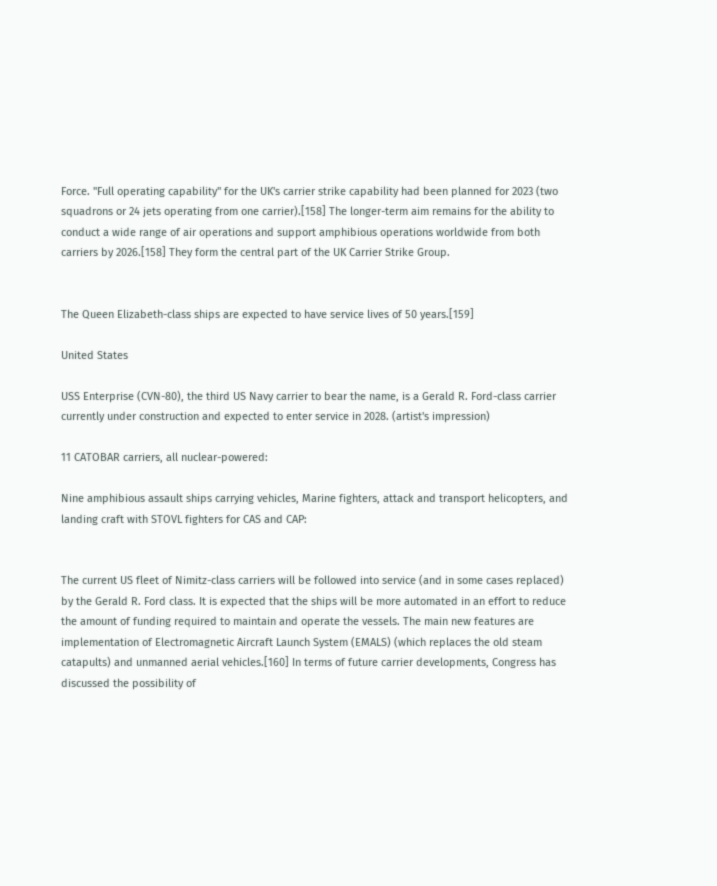Force. "Full operating capability" for the UK's carrier strike capability had been planned for 2023 (two squadrons or 24 jets operating from one carrier).[158] The longer-term aim remains for the ability to conduct a wide range of air operations and support amphibious operations worldwide from both carriers by 2026.[158] They form the central part of the UK Carrier Strike Group.


The Queen Elizabeth-class ships are expected to have service lives of 50 years.[159]

United States

USS Enterprise (CVN-80), the third US Navy carrier to bear the name, is a Gerald R. Ford-class carrier currently under construction and expected to enter service in 2028. (artist's impression)

11 CATOBAR carriers, all nuclear-powered:

Nine amphibious assault ships carrying vehicles, Marine fighters, attack and transport helicopters, and landing craft with STOVL fighters for CAS and CAP:


The current US fleet of Nimitz-class carriers will be followed into service (and in some cases replaced) by the Gerald R. Ford class. It is expected that the ships will be more automated in an effort to reduce the amount of funding required to maintain and operate the vessels. The main new features are implementation of Electromagnetic Aircraft Launch System (EMALS) (which replaces the old steam catapults) and unmanned aerial vehicles.[160] In terms of future carrier developments, Congress has discussed the possibility of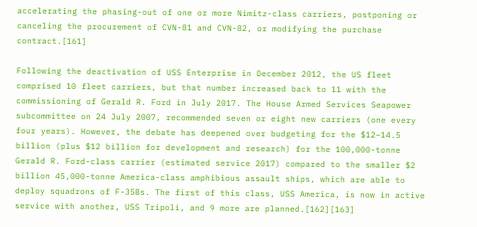accelerating the phasing-out of one or more Nimitz-class carriers, postponing or canceling the procurement of CVN-81 and CVN-82, or modifying the purchase contract.[161]

Following the deactivation of USS Enterprise in December 2012, the US fleet comprised 10 fleet carriers, but that number increased back to 11 with the commissioning of Gerald R. Ford in July 2017. The House Armed Services Seapower subcommittee on 24 July 2007, recommended seven or eight new carriers (one every four years). However, the debate has deepened over budgeting for the $12–14.5 billion (plus $12 billion for development and research) for the 100,000-tonne Gerald R. Ford-class carrier (estimated service 2017) compared to the smaller $2 billion 45,000-tonne America-class amphibious assault ships, which are able to deploy squadrons of F-35Bs. The first of this class, USS America, is now in active service with another, USS Tripoli, and 9 more are planned.[162][163]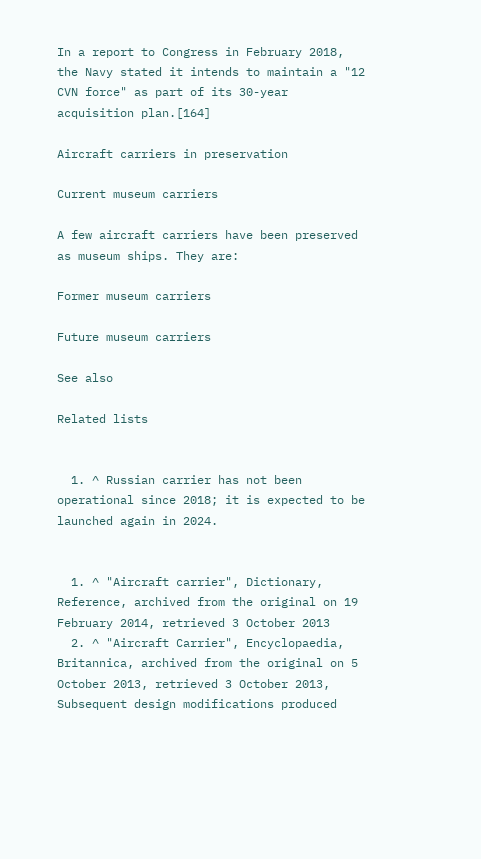In a report to Congress in February 2018, the Navy stated it intends to maintain a "12 CVN force" as part of its 30-year acquisition plan.[164]

Aircraft carriers in preservation

Current museum carriers

A few aircraft carriers have been preserved as museum ships. They are:

Former museum carriers

Future museum carriers

See also

Related lists


  1. ^ Russian carrier has not been operational since 2018; it is expected to be launched again in 2024.


  1. ^ "Aircraft carrier", Dictionary, Reference, archived from the original on 19 February 2014, retrieved 3 October 2013
  2. ^ "Aircraft Carrier", Encyclopaedia, Britannica, archived from the original on 5 October 2013, retrieved 3 October 2013, Subsequent design modifications produced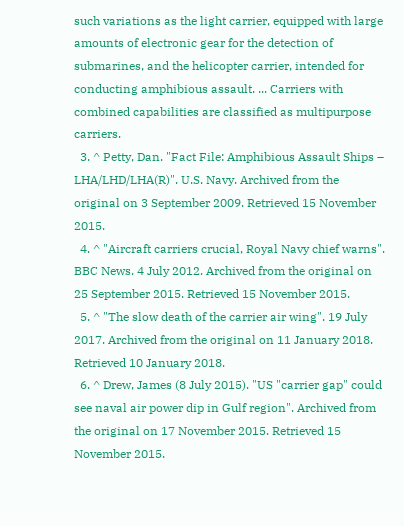such variations as the light carrier, equipped with large amounts of electronic gear for the detection of submarines, and the helicopter carrier, intended for conducting amphibious assault. ... Carriers with combined capabilities are classified as multipurpose carriers.
  3. ^ Petty, Dan. "Fact File: Amphibious Assault Ships – LHA/LHD/LHA(R)". U.S. Navy. Archived from the original on 3 September 2009. Retrieved 15 November 2015.
  4. ^ "Aircraft carriers crucial, Royal Navy chief warns". BBC News. 4 July 2012. Archived from the original on 25 September 2015. Retrieved 15 November 2015.
  5. ^ "The slow death of the carrier air wing". 19 July 2017. Archived from the original on 11 January 2018. Retrieved 10 January 2018.
  6. ^ Drew, James (8 July 2015). "US "carrier gap" could see naval air power dip in Gulf region". Archived from the original on 17 November 2015. Retrieved 15 November 2015.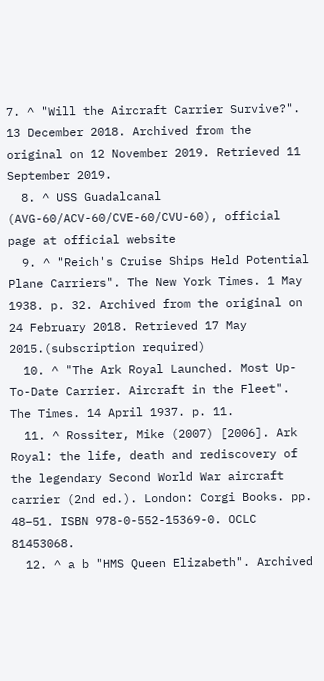7. ^ "Will the Aircraft Carrier Survive?". 13 December 2018. Archived from the original on 12 November 2019. Retrieved 11 September 2019.
  8. ^ USS Guadalcanal (AVG-60/ACV-60/CVE-60/CVU-60), official page at official website
  9. ^ "Reich's Cruise Ships Held Potential Plane Carriers". The New York Times. 1 May 1938. p. 32. Archived from the original on 24 February 2018. Retrieved 17 May 2015.(subscription required)
  10. ^ "The Ark Royal Launched. Most Up-To-Date Carrier. Aircraft in the Fleet". The Times. 14 April 1937. p. 11.
  11. ^ Rossiter, Mike (2007) [2006]. Ark Royal: the life, death and rediscovery of the legendary Second World War aircraft carrier (2nd ed.). London: Corgi Books. pp. 48–51. ISBN 978-0-552-15369-0. OCLC 81453068.
  12. ^ a b "HMS Queen Elizabeth". Archived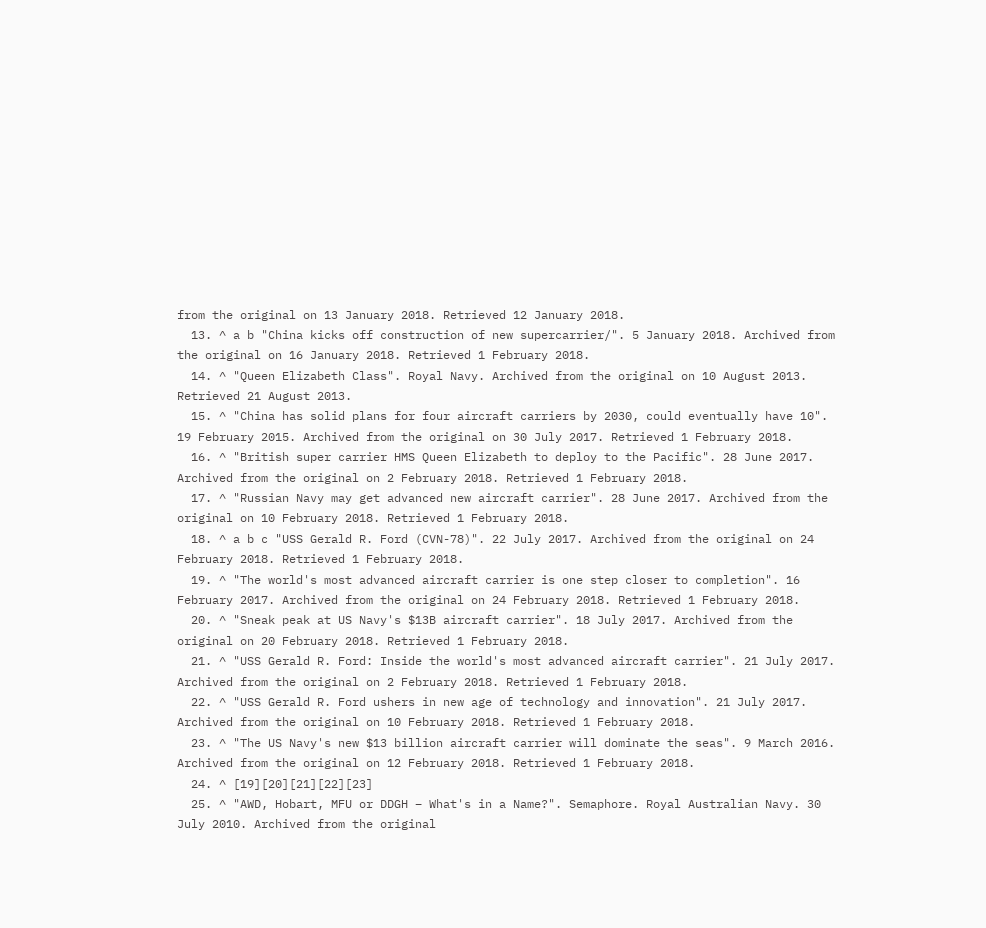from the original on 13 January 2018. Retrieved 12 January 2018.
  13. ^ a b "China kicks off construction of new supercarrier/". 5 January 2018. Archived from the original on 16 January 2018. Retrieved 1 February 2018.
  14. ^ "Queen Elizabeth Class". Royal Navy. Archived from the original on 10 August 2013. Retrieved 21 August 2013.
  15. ^ "China has solid plans for four aircraft carriers by 2030, could eventually have 10". 19 February 2015. Archived from the original on 30 July 2017. Retrieved 1 February 2018.
  16. ^ "British super carrier HMS Queen Elizabeth to deploy to the Pacific". 28 June 2017. Archived from the original on 2 February 2018. Retrieved 1 February 2018.
  17. ^ "Russian Navy may get advanced new aircraft carrier". 28 June 2017. Archived from the original on 10 February 2018. Retrieved 1 February 2018.
  18. ^ a b c "USS Gerald R. Ford (CVN-78)". 22 July 2017. Archived from the original on 24 February 2018. Retrieved 1 February 2018.
  19. ^ "The world's most advanced aircraft carrier is one step closer to completion". 16 February 2017. Archived from the original on 24 February 2018. Retrieved 1 February 2018.
  20. ^ "Sneak peak at US Navy's $13B aircraft carrier". 18 July 2017. Archived from the original on 20 February 2018. Retrieved 1 February 2018.
  21. ^ "USS Gerald R. Ford: Inside the world's most advanced aircraft carrier". 21 July 2017. Archived from the original on 2 February 2018. Retrieved 1 February 2018.
  22. ^ "USS Gerald R. Ford ushers in new age of technology and innovation". 21 July 2017. Archived from the original on 10 February 2018. Retrieved 1 February 2018.
  23. ^ "The US Navy's new $13 billion aircraft carrier will dominate the seas". 9 March 2016. Archived from the original on 12 February 2018. Retrieved 1 February 2018.
  24. ^ [19][20][21][22][23]
  25. ^ "AWD, Hobart, MFU or DDGH – What's in a Name?". Semaphore. Royal Australian Navy. 30 July 2010. Archived from the original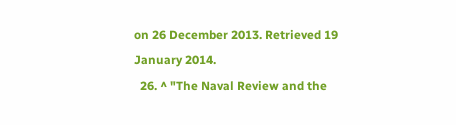on 26 December 2013. Retrieved 19 January 2014.
  26. ^ "The Naval Review and the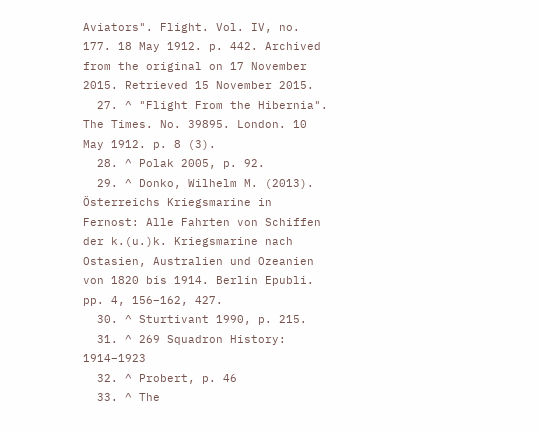Aviators". Flight. Vol. IV, no. 177. 18 May 1912. p. 442. Archived from the original on 17 November 2015. Retrieved 15 November 2015.
  27. ^ "Flight From the Hibernia". The Times. No. 39895. London. 10 May 1912. p. 8 (3).
  28. ^ Polak 2005, p. 92.
  29. ^ Donko, Wilhelm M. (2013). Österreichs Kriegsmarine in Fernost: Alle Fahrten von Schiffen der k.(u.)k. Kriegsmarine nach Ostasien, Australien und Ozeanien von 1820 bis 1914. Berlin Epubli. pp. 4, 156–162, 427.
  30. ^ Sturtivant 1990, p. 215.
  31. ^ 269 Squadron History: 1914–1923
  32. ^ Probert, p. 46
  33. ^ The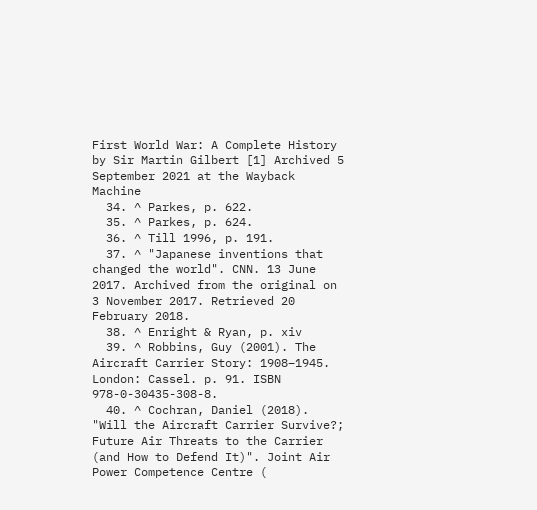First World War: A Complete History by Sir Martin Gilbert [1] Archived 5 September 2021 at the Wayback Machine
  34. ^ Parkes, p. 622.
  35. ^ Parkes, p. 624.
  36. ^ Till 1996, p. 191.
  37. ^ "Japanese inventions that changed the world". CNN. 13 June 2017. Archived from the original on 3 November 2017. Retrieved 20 February 2018.
  38. ^ Enright & Ryan, p. xiv
  39. ^ Robbins, Guy (2001). The Aircraft Carrier Story: 1908–1945. London: Cassel. p. 91. ISBN 978-0-30435-308-8.
  40. ^ Cochran, Daniel (2018). "Will the Aircraft Carrier Survive?; Future Air Threats to the Carrier (and How to Defend It)". Joint Air Power Competence Centre (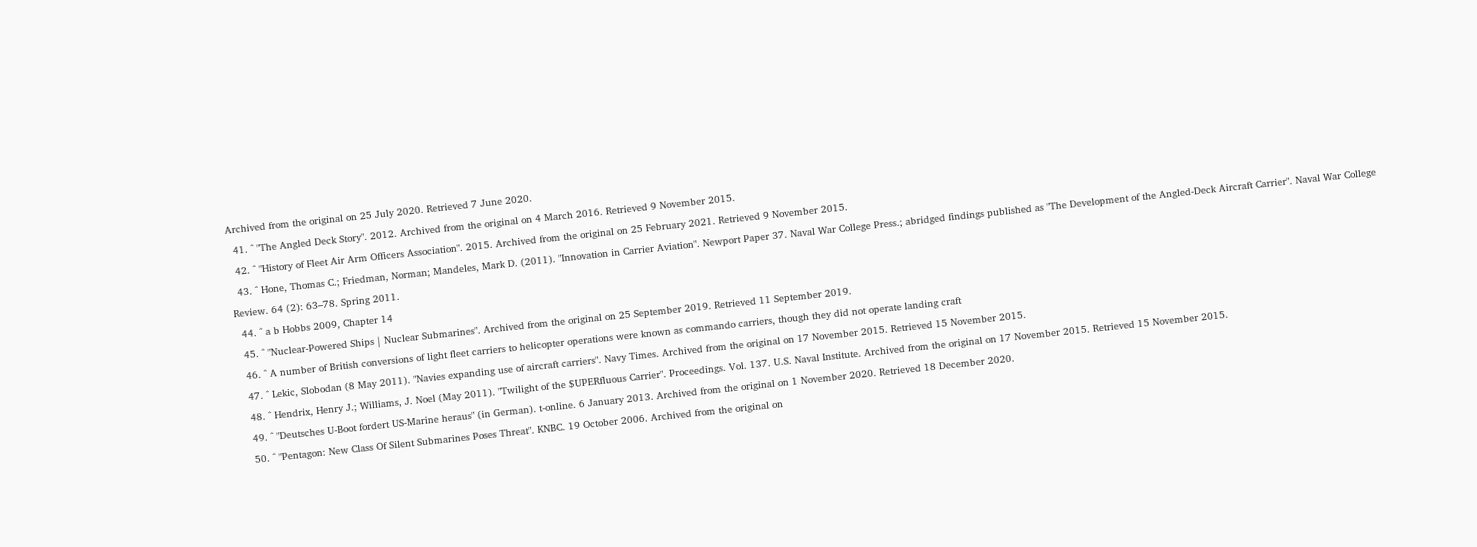Archived from the original on 25 July 2020. Retrieved 7 June 2020.
  41. ^ "The Angled Deck Story". 2012. Archived from the original on 4 March 2016. Retrieved 9 November 2015.
  42. ^ "History of Fleet Air Arm Officers Association". 2015. Archived from the original on 25 February 2021. Retrieved 9 November 2015.
  43. ^ Hone, Thomas C.; Friedman, Norman; Mandeles, Mark D. (2011). "Innovation in Carrier Aviation". Newport Paper 37. Naval War College Press.; abridged findings published as "The Development of the Angled-Deck Aircraft Carrier". Naval War College Review. 64 (2): 63–78. Spring 2011.
  44. ^ a b Hobbs 2009, Chapter 14
  45. ^ "Nuclear-Powered Ships | Nuclear Submarines". Archived from the original on 25 September 2019. Retrieved 11 September 2019.
  46. ^ A number of British conversions of light fleet carriers to helicopter operations were known as commando carriers, though they did not operate landing craft
  47. ^ Lekic, Slobodan (8 May 2011). "Navies expanding use of aircraft carriers". Navy Times. Archived from the original on 17 November 2015. Retrieved 15 November 2015.
  48. ^ Hendrix, Henry J.; Williams, J. Noel (May 2011). "Twilight of the $UPERfluous Carrier". Proceedings. Vol. 137. U.S. Naval Institute. Archived from the original on 17 November 2015. Retrieved 15 November 2015.
  49. ^ "Deutsches U-Boot fordert US-Marine heraus" (in German). t-online. 6 January 2013. Archived from the original on 1 November 2020. Retrieved 18 December 2020.
  50. ^ "Pentagon: New Class Of Silent Submarines Poses Threat". KNBC. 19 October 2006. Archived from the original on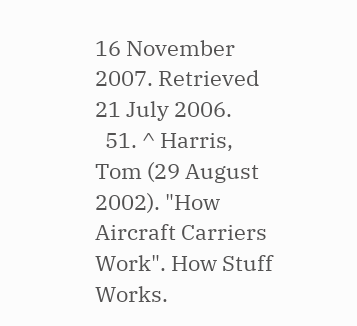16 November 2007. Retrieved 21 July 2006.
  51. ^ Harris, Tom (29 August 2002). "How Aircraft Carriers Work". How Stuff Works.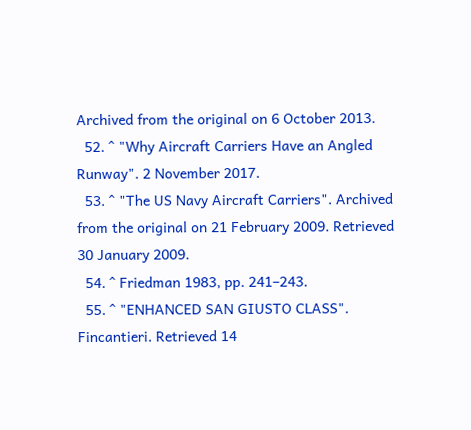Archived from the original on 6 October 2013.
  52. ^ "Why Aircraft Carriers Have an Angled Runway". 2 November 2017.
  53. ^ "The US Navy Aircraft Carriers". Archived from the original on 21 February 2009. Retrieved 30 January 2009.
  54. ^ Friedman 1983, pp. 241–243.
  55. ^ "ENHANCED SAN GIUSTO CLASS". Fincantieri. Retrieved 14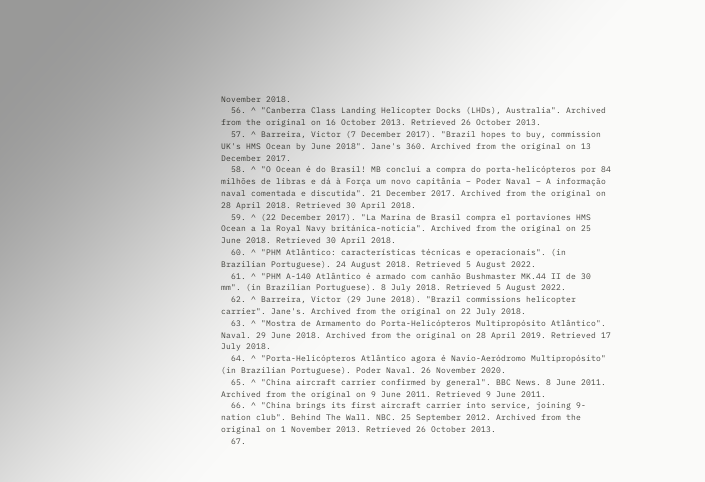November 2018.
  56. ^ "Canberra Class Landing Helicopter Docks (LHDs), Australia". Archived from the original on 16 October 2013. Retrieved 26 October 2013.
  57. ^ Barreira, Victor (7 December 2017). "Brazil hopes to buy, commission UK's HMS Ocean by June 2018". Jane's 360. Archived from the original on 13 December 2017.
  58. ^ "O Ocean é do Brasil! MB conclui a compra do porta-helicópteros por 84 milhões de libras e dá à Força um novo capitânia – Poder Naval – A informação naval comentada e discutida". 21 December 2017. Archived from the original on 28 April 2018. Retrieved 30 April 2018.
  59. ^ (22 December 2017). "La Marina de Brasil compra el portaviones HMS Ocean a la Royal Navy británica-noticia". Archived from the original on 25 June 2018. Retrieved 30 April 2018.
  60. ^ "PHM Atlântico: características técnicas e operacionais". (in Brazilian Portuguese). 24 August 2018. Retrieved 5 August 2022.
  61. ^ "PHM A-140 Atlântico é armado com canhão Bushmaster MK.44 II de 30 mm". (in Brazilian Portuguese). 8 July 2018. Retrieved 5 August 2022.
  62. ^ Barreira, Victor (29 June 2018). "Brazil commissions helicopter carrier". Jane's. Archived from the original on 22 July 2018.
  63. ^ "Mostra de Armamento do Porta-Helicópteros Multipropósito Atlântico". Naval. 29 June 2018. Archived from the original on 28 April 2019. Retrieved 17 July 2018.
  64. ^ "Porta-Helicópteros Atlântico agora é Navio-Aeródromo Multipropósito" (in Brazilian Portuguese). Poder Naval. 26 November 2020.
  65. ^ "China aircraft carrier confirmed by general". BBC News. 8 June 2011. Archived from the original on 9 June 2011. Retrieved 9 June 2011.
  66. ^ "China brings its first aircraft carrier into service, joining 9-nation club". Behind The Wall. NBC. 25 September 2012. Archived from the original on 1 November 2013. Retrieved 26 October 2013.
  67.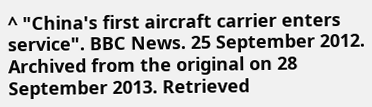^ "China's first aircraft carrier enters service". BBC News. 25 September 2012. Archived from the original on 28 September 2013. Retrieved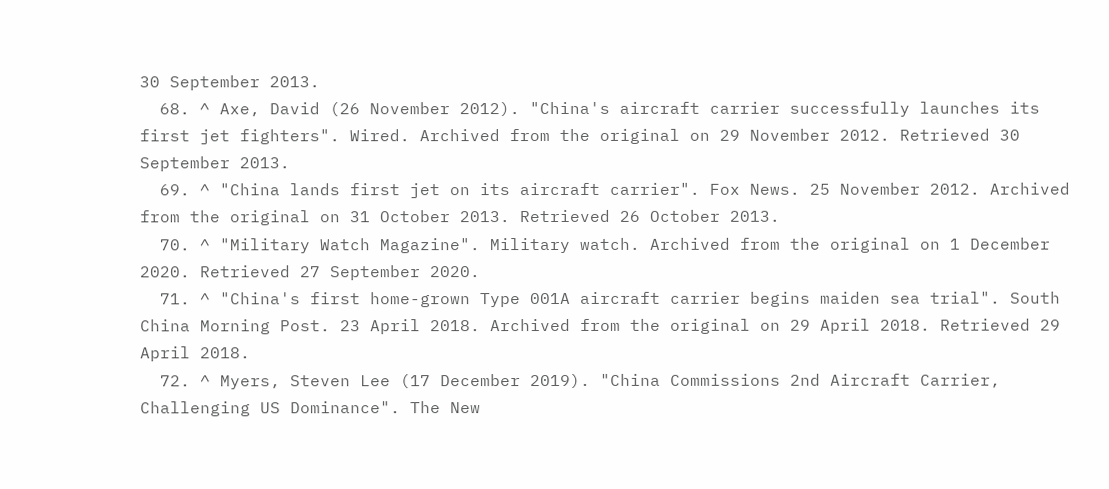30 September 2013.
  68. ^ Axe, David (26 November 2012). "China's aircraft carrier successfully launches its first jet fighters". Wired. Archived from the original on 29 November 2012. Retrieved 30 September 2013.
  69. ^ "China lands first jet on its aircraft carrier". Fox News. 25 November 2012. Archived from the original on 31 October 2013. Retrieved 26 October 2013.
  70. ^ "Military Watch Magazine". Military watch. Archived from the original on 1 December 2020. Retrieved 27 September 2020.
  71. ^ "China's first home-grown Type 001A aircraft carrier begins maiden sea trial". South China Morning Post. 23 April 2018. Archived from the original on 29 April 2018. Retrieved 29 April 2018.
  72. ^ Myers, Steven Lee (17 December 2019). "China Commissions 2nd Aircraft Carrier, Challenging US Dominance". The New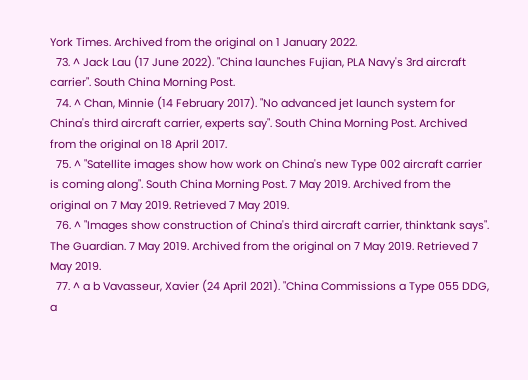York Times. Archived from the original on 1 January 2022.
  73. ^ Jack Lau (17 June 2022). "China launches Fujian, PLA Navy's 3rd aircraft carrier". South China Morning Post.
  74. ^ Chan, Minnie (14 February 2017). "No advanced jet launch system for China's third aircraft carrier, experts say". South China Morning Post. Archived from the original on 18 April 2017.
  75. ^ "Satellite images show how work on China's new Type 002 aircraft carrier is coming along". South China Morning Post. 7 May 2019. Archived from the original on 7 May 2019. Retrieved 7 May 2019.
  76. ^ "Images show construction of China's third aircraft carrier, thinktank says". The Guardian. 7 May 2019. Archived from the original on 7 May 2019. Retrieved 7 May 2019.
  77. ^ a b Vavasseur, Xavier (24 April 2021). "China Commissions a Type 055 DDG, a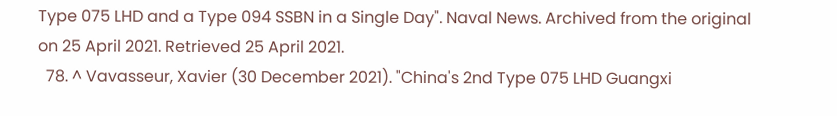Type 075 LHD and a Type 094 SSBN in a Single Day". Naval News. Archived from the original on 25 April 2021. Retrieved 25 April 2021.
  78. ^ Vavasseur, Xavier (30 December 2021). "China's 2nd Type 075 LHD Guangxi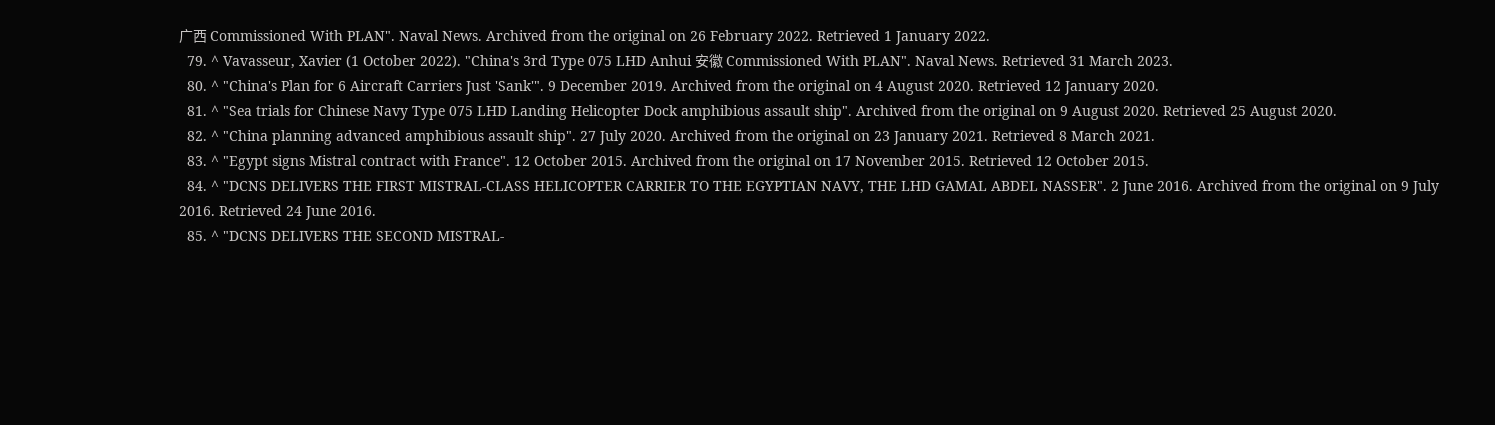广西 Commissioned With PLAN". Naval News. Archived from the original on 26 February 2022. Retrieved 1 January 2022.
  79. ^ Vavasseur, Xavier (1 October 2022). "China's 3rd Type 075 LHD Anhui 安徽 Commissioned With PLAN". Naval News. Retrieved 31 March 2023.
  80. ^ "China's Plan for 6 Aircraft Carriers Just 'Sank'". 9 December 2019. Archived from the original on 4 August 2020. Retrieved 12 January 2020.
  81. ^ "Sea trials for Chinese Navy Type 075 LHD Landing Helicopter Dock amphibious assault ship". Archived from the original on 9 August 2020. Retrieved 25 August 2020.
  82. ^ "China planning advanced amphibious assault ship". 27 July 2020. Archived from the original on 23 January 2021. Retrieved 8 March 2021.
  83. ^ "Egypt signs Mistral contract with France". 12 October 2015. Archived from the original on 17 November 2015. Retrieved 12 October 2015.
  84. ^ "DCNS DELIVERS THE FIRST MISTRAL-CLASS HELICOPTER CARRIER TO THE EGYPTIAN NAVY, THE LHD GAMAL ABDEL NASSER". 2 June 2016. Archived from the original on 9 July 2016. Retrieved 24 June 2016.
  85. ^ "DCNS DELIVERS THE SECOND MISTRAL-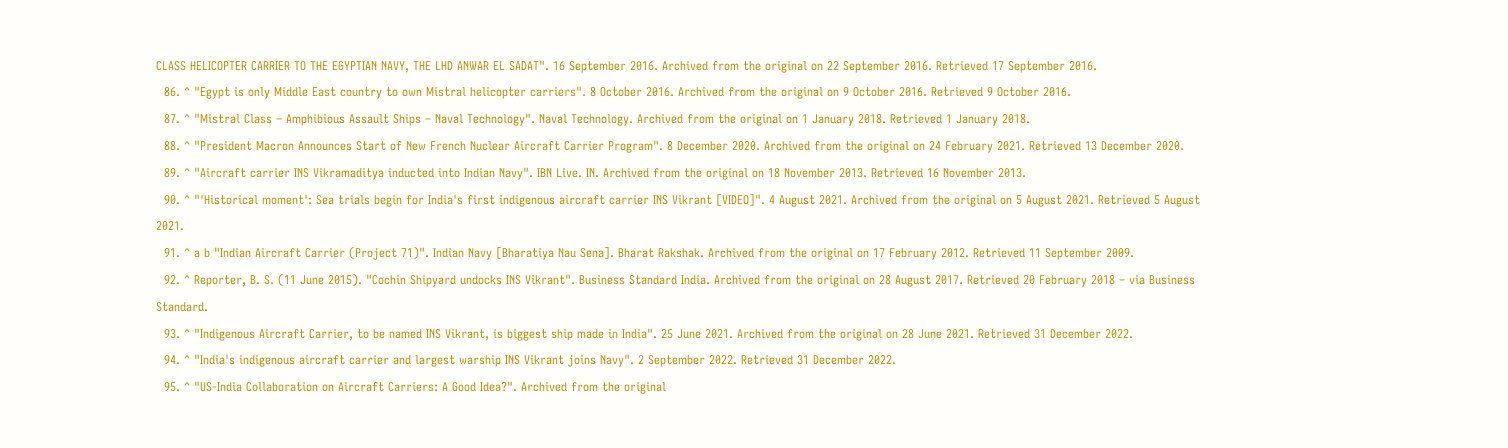CLASS HELICOPTER CARRIER TO THE EGYPTIAN NAVY, THE LHD ANWAR EL SADAT". 16 September 2016. Archived from the original on 22 September 2016. Retrieved 17 September 2016.
  86. ^ "Egypt is only Middle East country to own Mistral helicopter carriers". 8 October 2016. Archived from the original on 9 October 2016. Retrieved 9 October 2016.
  87. ^ "Mistral Class – Amphibious Assault Ships – Naval Technology". Naval Technology. Archived from the original on 1 January 2018. Retrieved 1 January 2018.
  88. ^ "President Macron Announces Start of New French Nuclear Aircraft Carrier Program". 8 December 2020. Archived from the original on 24 February 2021. Retrieved 13 December 2020.
  89. ^ "Aircraft carrier INS Vikramaditya inducted into Indian Navy". IBN Live. IN. Archived from the original on 18 November 2013. Retrieved 16 November 2013.
  90. ^ "'Historical moment': Sea trials begin for India's first indigenous aircraft carrier INS Vikrant [VIDEO]". 4 August 2021. Archived from the original on 5 August 2021. Retrieved 5 August 2021.
  91. ^ a b "Indian Aircraft Carrier (Project 71)". Indian Navy [Bharatiya Nau Sena]. Bharat Rakshak. Archived from the original on 17 February 2012. Retrieved 11 September 2009.
  92. ^ Reporter, B. S. (11 June 2015). "Cochin Shipyard undocks INS Vikrant". Business Standard India. Archived from the original on 28 August 2017. Retrieved 20 February 2018 – via Business Standard.
  93. ^ "Indigenous Aircraft Carrier, to be named INS Vikrant, is biggest ship made in India". 25 June 2021. Archived from the original on 28 June 2021. Retrieved 31 December 2022.
  94. ^ "India's indigenous aircraft carrier and largest warship INS Vikrant joins Navy". 2 September 2022. Retrieved 31 December 2022.
  95. ^ "US-India Collaboration on Aircraft Carriers: A Good Idea?". Archived from the original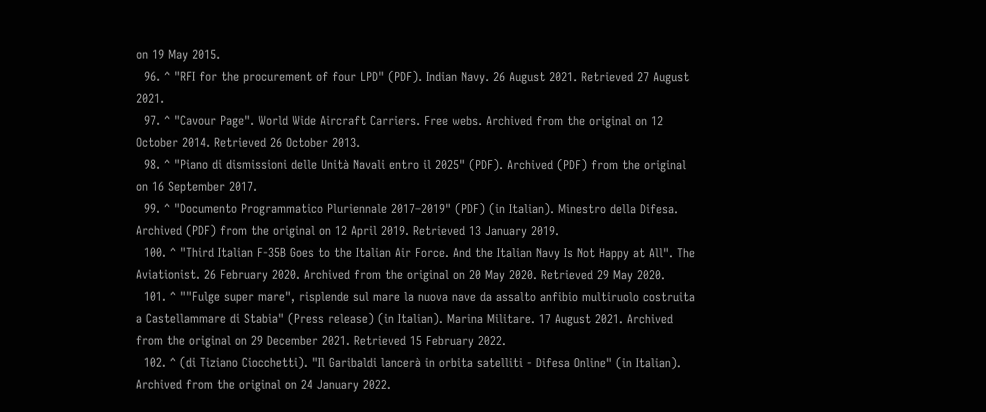on 19 May 2015.
  96. ^ "RFI for the procurement of four LPD" (PDF). Indian Navy. 26 August 2021. Retrieved 27 August 2021.
  97. ^ "Cavour Page". World Wide Aircraft Carriers. Free webs. Archived from the original on 12 October 2014. Retrieved 26 October 2013.
  98. ^ "Piano di dismissioni delle Unità Navali entro il 2025" (PDF). Archived (PDF) from the original on 16 September 2017.
  99. ^ "Documento Programmatico Pluriennale 2017–2019" (PDF) (in Italian). Minestro della Difesa. Archived (PDF) from the original on 12 April 2019. Retrieved 13 January 2019.
  100. ^ "Third Italian F-35B Goes to the Italian Air Force. And the Italian Navy Is Not Happy at All". The Aviationist. 26 February 2020. Archived from the original on 20 May 2020. Retrieved 29 May 2020.
  101. ^ ""Fulge super mare", risplende sul mare la nuova nave da assalto anfibio multiruolo costruita a Castellammare di Stabia" (Press release) (in Italian). Marina Militare. 17 August 2021. Archived from the original on 29 December 2021. Retrieved 15 February 2022.
  102. ^ (di Tiziano Ciocchetti). "Il Garibaldi lancerà in orbita satelliti - Difesa Online" (in Italian). Archived from the original on 24 January 2022.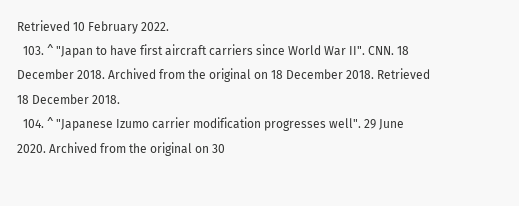Retrieved 10 February 2022.
  103. ^ "Japan to have first aircraft carriers since World War II". CNN. 18 December 2018. Archived from the original on 18 December 2018. Retrieved 18 December 2018.
  104. ^ "Japanese Izumo carrier modification progresses well". 29 June 2020. Archived from the original on 30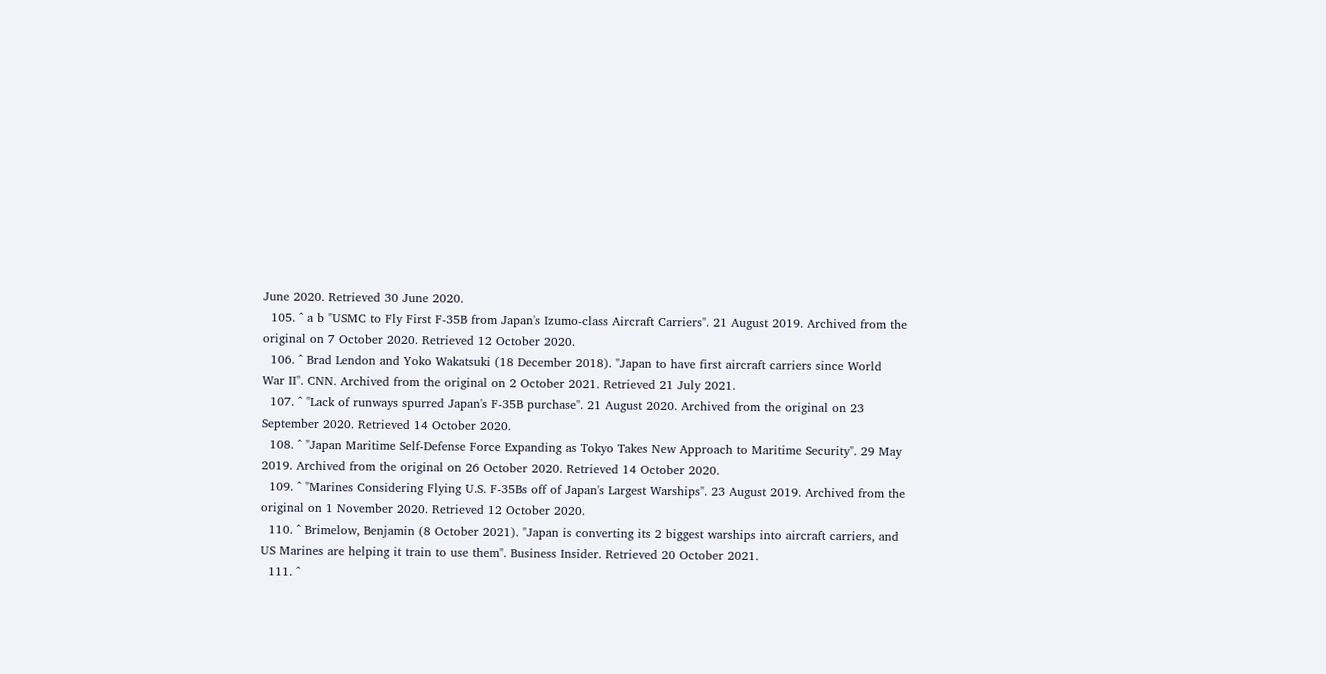June 2020. Retrieved 30 June 2020.
  105. ^ a b "USMC to Fly First F-35B from Japan's Izumo-class Aircraft Carriers". 21 August 2019. Archived from the original on 7 October 2020. Retrieved 12 October 2020.
  106. ^ Brad Lendon and Yoko Wakatsuki (18 December 2018). "Japan to have first aircraft carriers since World War II". CNN. Archived from the original on 2 October 2021. Retrieved 21 July 2021.
  107. ^ "Lack of runways spurred Japan's F-35B purchase". 21 August 2020. Archived from the original on 23 September 2020. Retrieved 14 October 2020.
  108. ^ "Japan Maritime Self-Defense Force Expanding as Tokyo Takes New Approach to Maritime Security". 29 May 2019. Archived from the original on 26 October 2020. Retrieved 14 October 2020.
  109. ^ "Marines Considering Flying U.S. F-35Bs off of Japan's Largest Warships". 23 August 2019. Archived from the original on 1 November 2020. Retrieved 12 October 2020.
  110. ^ Brimelow, Benjamin (8 October 2021). "Japan is converting its 2 biggest warships into aircraft carriers, and US Marines are helping it train to use them". Business Insider. Retrieved 20 October 2021.
  111. ^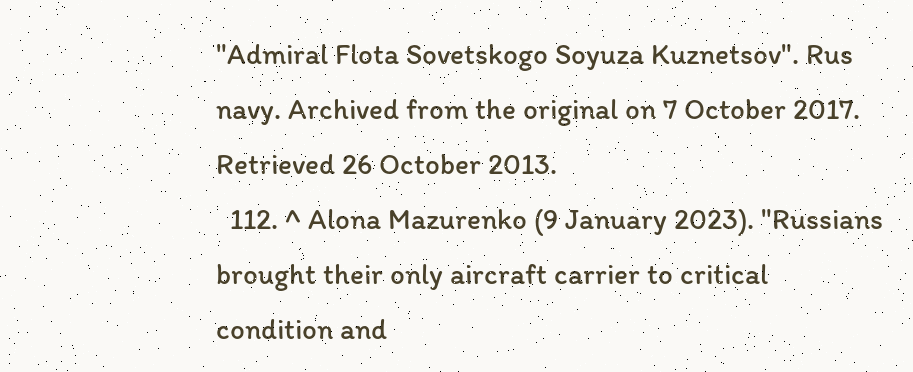"Admiral Flota Sovetskogo Soyuza Kuznetsov". Rus navy. Archived from the original on 7 October 2017. Retrieved 26 October 2013.
  112. ^ Alona Mazurenko (9 January 2023). "Russians brought their only aircraft carrier to critical condition and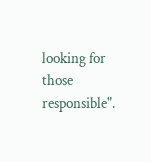looking for those responsible".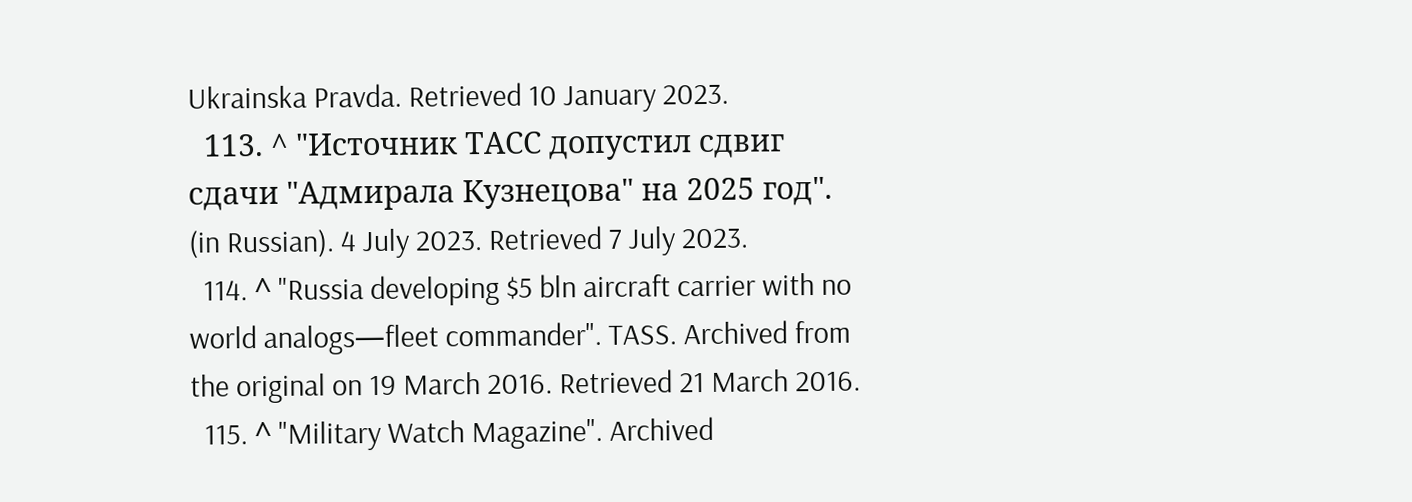Ukrainska Pravda. Retrieved 10 January 2023.
  113. ^ "Источник ТАСС допустил сдвиг сдачи "Адмирала Кузнецова" на 2025 год". (in Russian). 4 July 2023. Retrieved 7 July 2023.
  114. ^ "Russia developing $5 bln aircraft carrier with no world analogs—fleet commander". TASS. Archived from the original on 19 March 2016. Retrieved 21 March 2016.
  115. ^ "Military Watch Magazine". Archived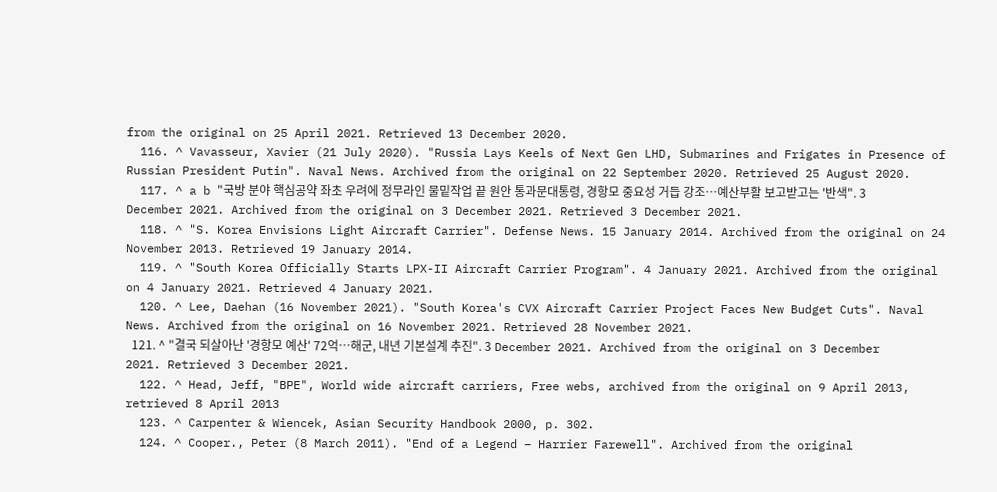from the original on 25 April 2021. Retrieved 13 December 2020.
  116. ^ Vavasseur, Xavier (21 July 2020). "Russia Lays Keels of Next Gen LHD, Submarines and Frigates in Presence of Russian President Putin". Naval News. Archived from the original on 22 September 2020. Retrieved 25 August 2020.
  117. ^ a b "국방 분야 핵심공약 좌초 우려에 정무라인 물밑작업 끝 원안 통과문대통령, 경항모 중요성 거듭 강조…예산부활 보고받고는 '반색". 3 December 2021. Archived from the original on 3 December 2021. Retrieved 3 December 2021.
  118. ^ "S. Korea Envisions Light Aircraft Carrier". Defense News. 15 January 2014. Archived from the original on 24 November 2013. Retrieved 19 January 2014.
  119. ^ "South Korea Officially Starts LPX-II Aircraft Carrier Program". 4 January 2021. Archived from the original on 4 January 2021. Retrieved 4 January 2021.
  120. ^ Lee, Daehan (16 November 2021). "South Korea's CVX Aircraft Carrier Project Faces New Budget Cuts". Naval News. Archived from the original on 16 November 2021. Retrieved 28 November 2021.
  121. ^ "결국 되살아난 '경항모 예산' 72억…해군, 내년 기본설계 추진". 3 December 2021. Archived from the original on 3 December 2021. Retrieved 3 December 2021.
  122. ^ Head, Jeff, "BPE", World wide aircraft carriers, Free webs, archived from the original on 9 April 2013, retrieved 8 April 2013
  123. ^ Carpenter & Wiencek, Asian Security Handbook 2000, p. 302.
  124. ^ Cooper., Peter (8 March 2011). "End of a Legend – Harrier Farewell". Archived from the original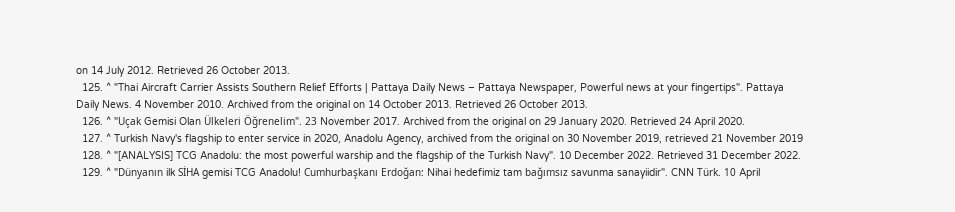on 14 July 2012. Retrieved 26 October 2013.
  125. ^ "Thai Aircraft Carrier Assists Southern Relief Efforts | Pattaya Daily News – Pattaya Newspaper, Powerful news at your fingertips". Pattaya Daily News. 4 November 2010. Archived from the original on 14 October 2013. Retrieved 26 October 2013.
  126. ^ "Uçak Gemisi Olan Ülkeleri Öğrenelim". 23 November 2017. Archived from the original on 29 January 2020. Retrieved 24 April 2020.
  127. ^ Turkish Navy's flagship to enter service in 2020, Anadolu Agency, archived from the original on 30 November 2019, retrieved 21 November 2019
  128. ^ "[ANALYSIS] TCG Anadolu: the most powerful warship and the flagship of the Turkish Navy". 10 December 2022. Retrieved 31 December 2022.
  129. ^ "Dünyanın ilk SİHA gemisi TCG Anadolu! Cumhurbaşkanı Erdoğan: Nihai hedefimiz tam bağımsız savunma sanayiidir". CNN Türk. 10 April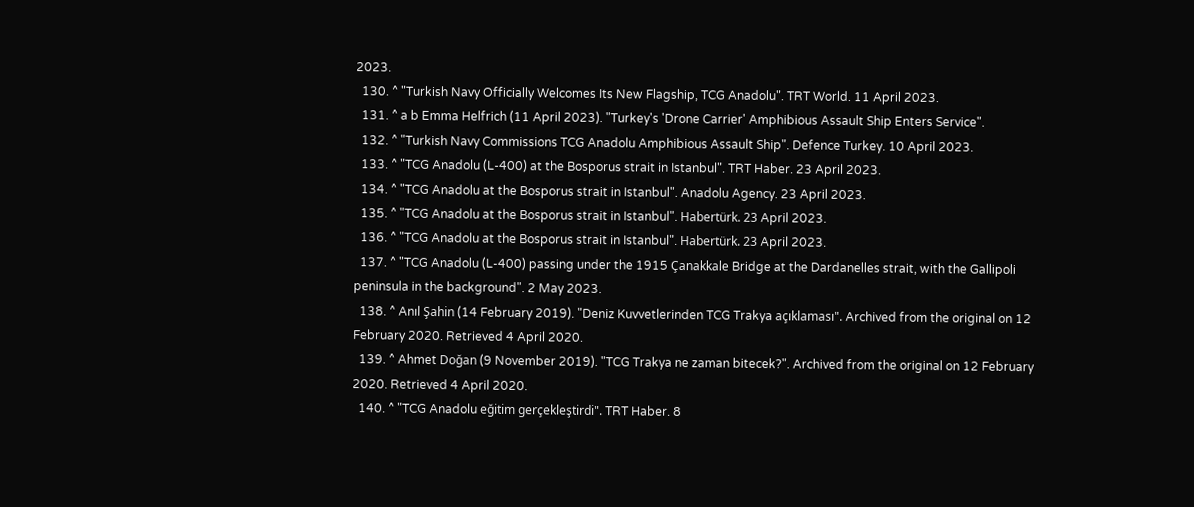2023.
  130. ^ "Turkish Navy Officially Welcomes Its New Flagship, TCG Anadolu". TRT World. 11 April 2023.
  131. ^ a b Emma Helfrich (11 April 2023). "Turkey's 'Drone Carrier' Amphibious Assault Ship Enters Service".
  132. ^ "Turkish Navy Commissions TCG Anadolu Amphibious Assault Ship". Defence Turkey. 10 April 2023.
  133. ^ "TCG Anadolu (L-400) at the Bosporus strait in Istanbul". TRT Haber. 23 April 2023.
  134. ^ "TCG Anadolu at the Bosporus strait in Istanbul". Anadolu Agency. 23 April 2023.
  135. ^ "TCG Anadolu at the Bosporus strait in Istanbul". Habertürk. 23 April 2023.
  136. ^ "TCG Anadolu at the Bosporus strait in Istanbul". Habertürk. 23 April 2023.
  137. ^ "TCG Anadolu (L-400) passing under the 1915 Çanakkale Bridge at the Dardanelles strait, with the Gallipoli peninsula in the background". 2 May 2023.
  138. ^ Anıl Şahin (14 February 2019). "Deniz Kuvvetlerinden TCG Trakya açıklaması". Archived from the original on 12 February 2020. Retrieved 4 April 2020.
  139. ^ Ahmet Doğan (9 November 2019). "TCG Trakya ne zaman bitecek?". Archived from the original on 12 February 2020. Retrieved 4 April 2020.
  140. ^ "TCG Anadolu eğitim gerçekleştirdi". TRT Haber. 8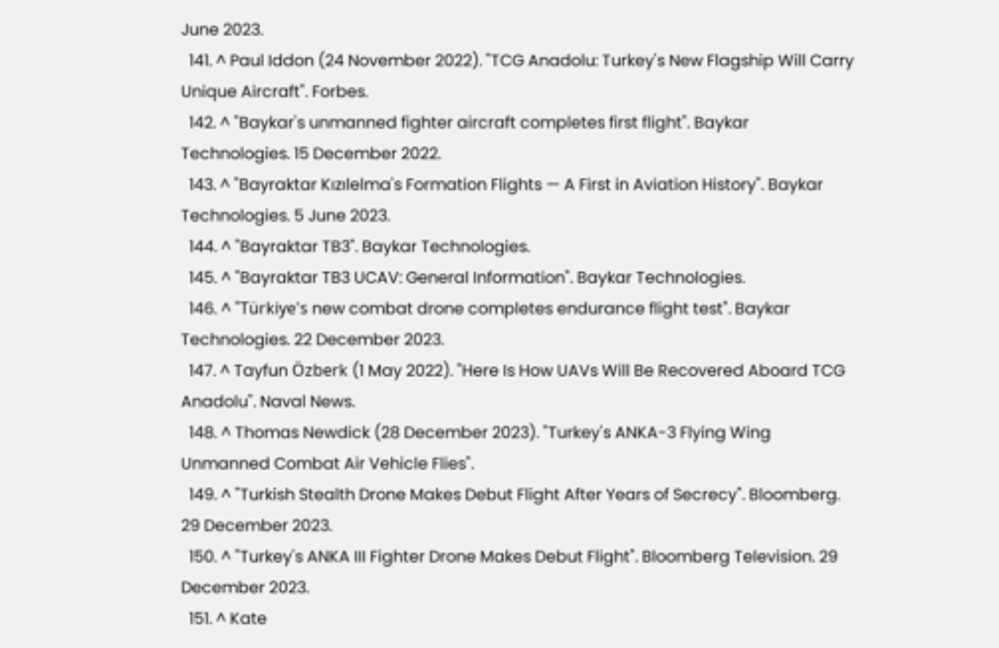June 2023.
  141. ^ Paul Iddon (24 November 2022). "TCG Anadolu: Turkey's New Flagship Will Carry Unique Aircraft". Forbes.
  142. ^ "Baykar's unmanned fighter aircraft completes first flight". Baykar Technologies. 15 December 2022.
  143. ^ "Bayraktar Kızılelma's Formation Flights — A First in Aviation History". Baykar Technologies. 5 June 2023.
  144. ^ "Bayraktar TB3". Baykar Technologies.
  145. ^ "Bayraktar TB3 UCAV: General Information". Baykar Technologies.
  146. ^ "Türkiye's new combat drone completes endurance flight test". Baykar Technologies. 22 December 2023.
  147. ^ Tayfun Özberk (1 May 2022). "Here Is How UAVs Will Be Recovered Aboard TCG Anadolu". Naval News.
  148. ^ Thomas Newdick (28 December 2023). "Turkey's ANKA-3 Flying Wing Unmanned Combat Air Vehicle Flies".
  149. ^ "Turkish Stealth Drone Makes Debut Flight After Years of Secrecy". Bloomberg. 29 December 2023.
  150. ^ "Turkey's ANKA III Fighter Drone Makes Debut Flight". Bloomberg Television. 29 December 2023.
  151. ^ Kate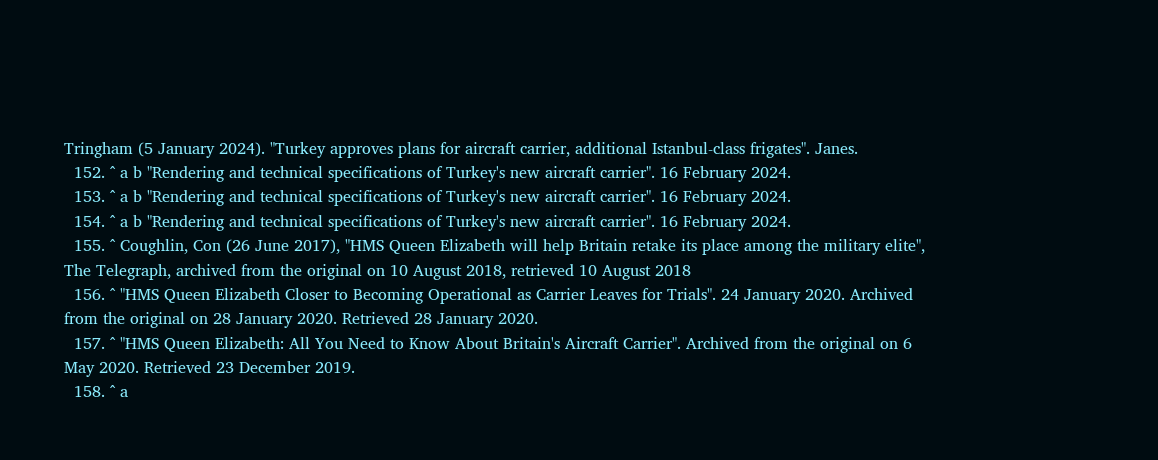Tringham (5 January 2024). "Turkey approves plans for aircraft carrier, additional Istanbul-class frigates". Janes.
  152. ^ a b "Rendering and technical specifications of Turkey's new aircraft carrier". 16 February 2024.
  153. ^ a b "Rendering and technical specifications of Turkey's new aircraft carrier". 16 February 2024.
  154. ^ a b "Rendering and technical specifications of Turkey's new aircraft carrier". 16 February 2024.
  155. ^ Coughlin, Con (26 June 2017), "HMS Queen Elizabeth will help Britain retake its place among the military elite", The Telegraph, archived from the original on 10 August 2018, retrieved 10 August 2018
  156. ^ "HMS Queen Elizabeth Closer to Becoming Operational as Carrier Leaves for Trials". 24 January 2020. Archived from the original on 28 January 2020. Retrieved 28 January 2020.
  157. ^ "HMS Queen Elizabeth: All You Need to Know About Britain's Aircraft Carrier". Archived from the original on 6 May 2020. Retrieved 23 December 2019.
  158. ^ a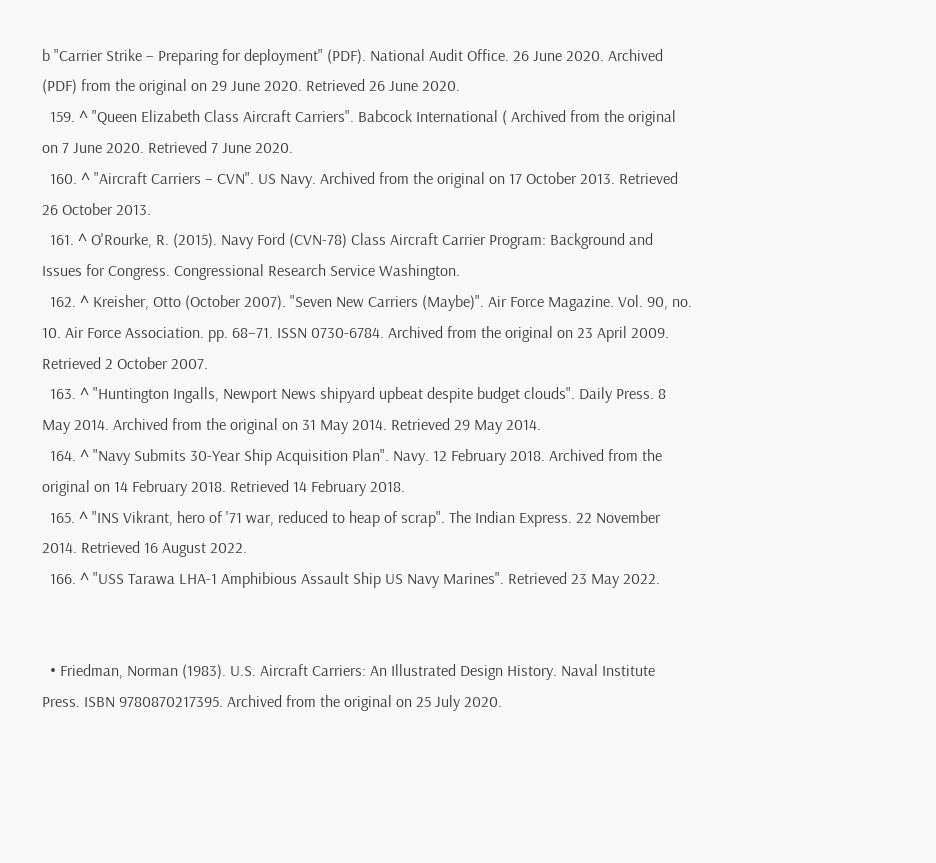b "Carrier Strike – Preparing for deployment" (PDF). National Audit Office. 26 June 2020. Archived (PDF) from the original on 29 June 2020. Retrieved 26 June 2020.
  159. ^ "Queen Elizabeth Class Aircraft Carriers". Babcock International ( Archived from the original on 7 June 2020. Retrieved 7 June 2020.
  160. ^ "Aircraft Carriers – CVN". US Navy. Archived from the original on 17 October 2013. Retrieved 26 October 2013.
  161. ^ O'Rourke, R. (2015). Navy Ford (CVN-78) Class Aircraft Carrier Program: Background and Issues for Congress. Congressional Research Service Washington.
  162. ^ Kreisher, Otto (October 2007). "Seven New Carriers (Maybe)". Air Force Magazine. Vol. 90, no. 10. Air Force Association. pp. 68–71. ISSN 0730-6784. Archived from the original on 23 April 2009. Retrieved 2 October 2007.
  163. ^ "Huntington Ingalls, Newport News shipyard upbeat despite budget clouds". Daily Press. 8 May 2014. Archived from the original on 31 May 2014. Retrieved 29 May 2014.
  164. ^ "Navy Submits 30-Year Ship Acquisition Plan". Navy. 12 February 2018. Archived from the original on 14 February 2018. Retrieved 14 February 2018.
  165. ^ "INS Vikrant, hero of '71 war, reduced to heap of scrap". The Indian Express. 22 November 2014. Retrieved 16 August 2022.
  166. ^ "USS Tarawa LHA-1 Amphibious Assault Ship US Navy Marines". Retrieved 23 May 2022.


  • Friedman, Norman (1983). U.S. Aircraft Carriers: An Illustrated Design History. Naval Institute Press. ISBN 9780870217395. Archived from the original on 25 July 2020.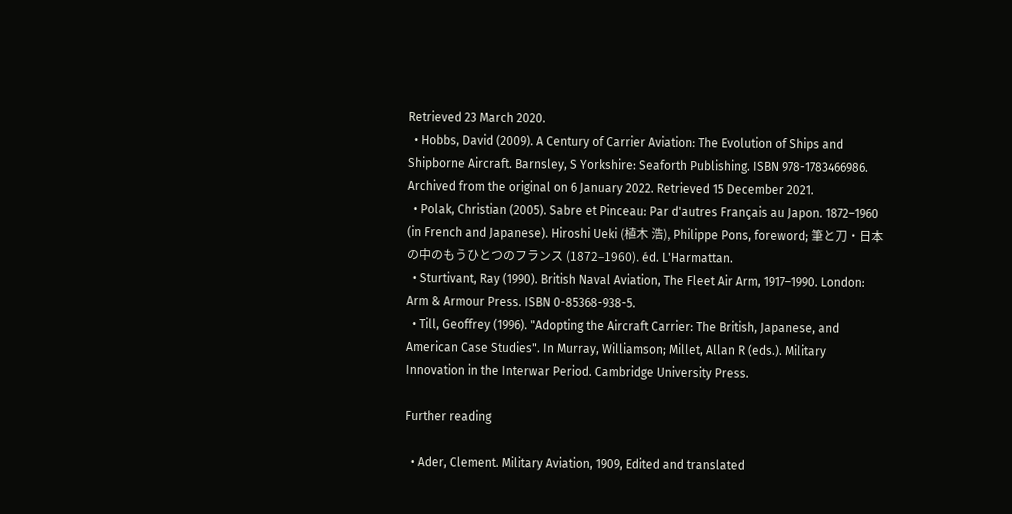Retrieved 23 March 2020.
  • Hobbs, David (2009). A Century of Carrier Aviation: The Evolution of Ships and Shipborne Aircraft. Barnsley, S Yorkshire: Seaforth Publishing. ISBN 978-1783466986. Archived from the original on 6 January 2022. Retrieved 15 December 2021.
  • Polak, Christian (2005). Sabre et Pinceau: Par d'autres Français au Japon. 1872–1960 (in French and Japanese). Hiroshi Ueki (植木 浩), Philippe Pons, foreword; 筆と刀・日本の中のもうひとつのフランス (1872–1960). éd. L'Harmattan.
  • Sturtivant, Ray (1990). British Naval Aviation, The Fleet Air Arm, 1917–1990. London: Arm & Armour Press. ISBN 0-85368-938-5.
  • Till, Geoffrey (1996). "Adopting the Aircraft Carrier: The British, Japanese, and American Case Studies". In Murray, Williamson; Millet, Allan R (eds.). Military Innovation in the Interwar Period. Cambridge University Press.

Further reading

  • Ader, Clement. Military Aviation, 1909, Edited and translated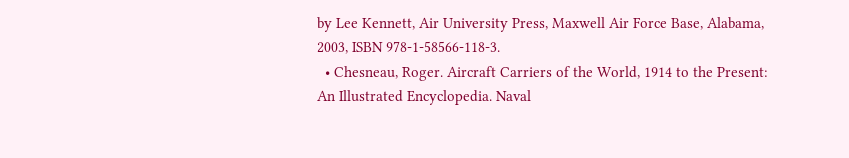by Lee Kennett, Air University Press, Maxwell Air Force Base, Alabama, 2003, ISBN 978-1-58566-118-3.
  • Chesneau, Roger. Aircraft Carriers of the World, 1914 to the Present: An Illustrated Encyclopedia. Naval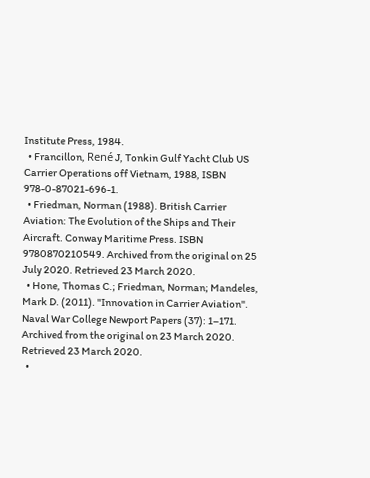Institute Press, 1984.
  • Francillon, René J, Tonkin Gulf Yacht Club US Carrier Operations off Vietnam, 1988, ISBN 978-0-87021-696-1.
  • Friedman, Norman (1988). British Carrier Aviation: The Evolution of the Ships and Their Aircraft. Conway Maritime Press. ISBN 9780870210549. Archived from the original on 25 July 2020. Retrieved 23 March 2020.
  • Hone, Thomas C.; Friedman, Norman; Mandeles, Mark D. (2011). "Innovation in Carrier Aviation". Naval War College Newport Papers (37): 1–171. Archived from the original on 23 March 2020. Retrieved 23 March 2020.
  •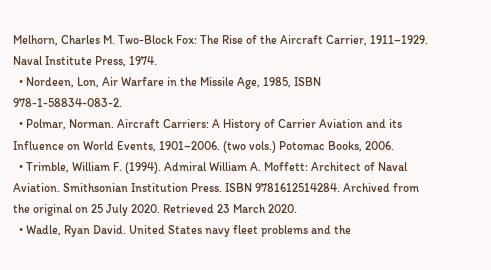Melhorn, Charles M. Two-Block Fox: The Rise of the Aircraft Carrier, 1911–1929. Naval Institute Press, 1974.
  • Nordeen, Lon, Air Warfare in the Missile Age, 1985, ISBN 978-1-58834-083-2.
  • Polmar, Norman. Aircraft Carriers: A History of Carrier Aviation and its Influence on World Events, 1901–2006. (two vols.) Potomac Books, 2006.
  • Trimble, William F. (1994). Admiral William A. Moffett: Architect of Naval Aviation. Smithsonian Institution Press. ISBN 9781612514284. Archived from the original on 25 July 2020. Retrieved 23 March 2020.
  • Wadle, Ryan David. United States navy fleet problems and the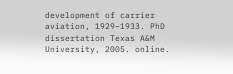development of carrier aviation, 1929–1933. PhD dissertation Texas A&M University, 2005. online.